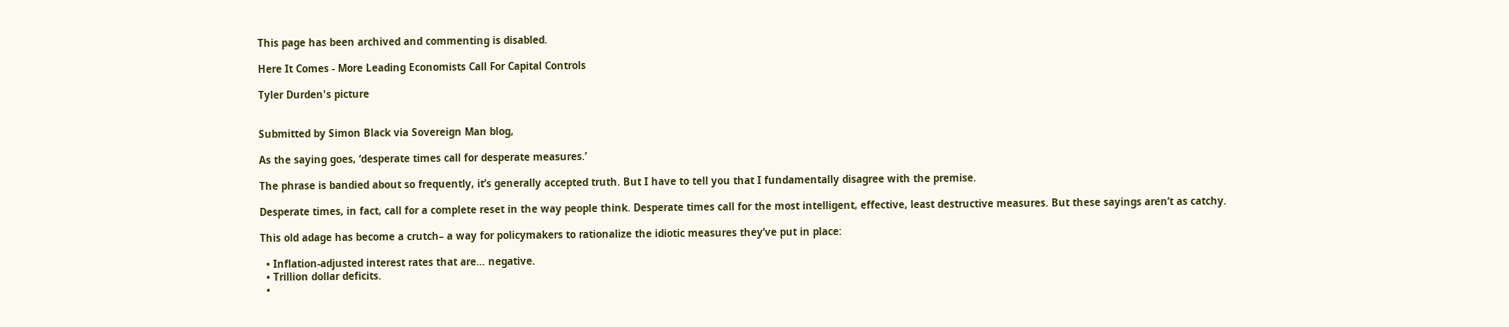This page has been archived and commenting is disabled.

Here It Comes - More Leading Economists Call For Capital Controls

Tyler Durden's picture


Submitted by Simon Black via Sovereign Man blog,

As the saying goes, ‘desperate times call for desperate measures.’

The phrase is bandied about so frequently, it’s generally accepted truth. But I have to tell you that I fundamentally disagree with the premise.

Desperate times, in fact, call for a complete reset in the way people think. Desperate times call for the most intelligent, effective, least destructive measures. But these sayings aren’t as catchy.

This old adage has become a crutch– a way for policymakers to rationalize the idiotic measures they’ve put in place:

  • Inflation-adjusted interest rates that are… negative.
  • Trillion dollar deficits.
  •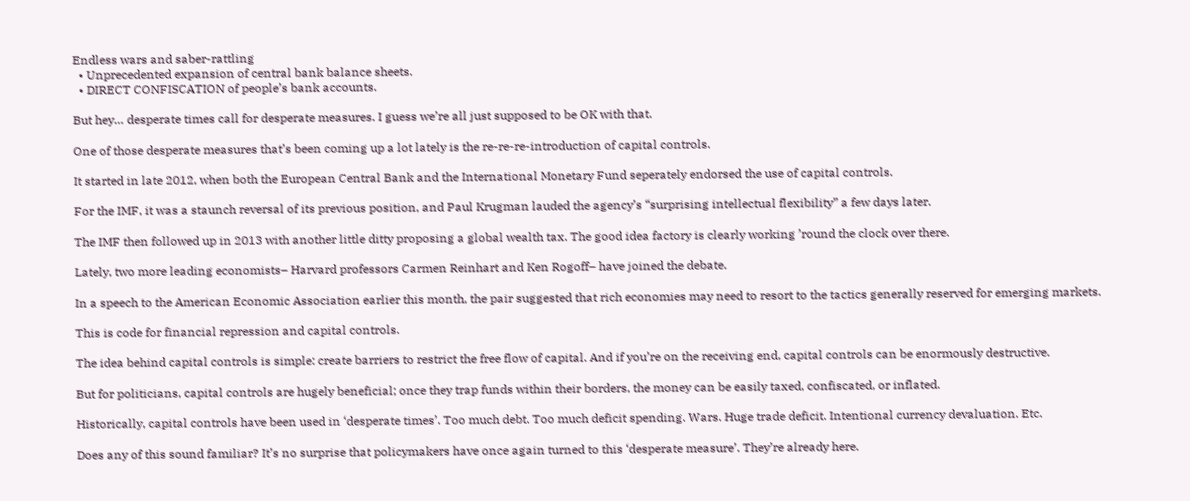Endless wars and saber-rattling
  • Unprecedented expansion of central bank balance sheets.
  • DIRECT CONFISCATION of people’s bank accounts.

But hey… desperate times call for desperate measures. I guess we’re all just supposed to be OK with that.

One of those desperate measures that’s been coming up a lot lately is the re-re-re-introduction of capital controls.

It started in late 2012, when both the European Central Bank and the International Monetary Fund seperately endorsed the use of capital controls.

For the IMF, it was a staunch reversal of its previous position, and Paul Krugman lauded the agency’s “surprising intellectual flexibility” a few days later.

The IMF then followed up in 2013 with another little ditty proposing a global wealth tax. The good idea factory is clearly working ’round the clock over there.

Lately, two more leading economists– Harvard professors Carmen Reinhart and Ken Rogoff– have joined the debate.

In a speech to the American Economic Association earlier this month, the pair suggested that rich economies may need to resort to the tactics generally reserved for emerging markets.

This is code for financial repression and capital controls.

The idea behind capital controls is simple: create barriers to restrict the free flow of capital. And if you’re on the receiving end, capital controls can be enormously destructive.

But for politicians, capital controls are hugely beneficial; once they trap funds within their borders, the money can be easily taxed, confiscated, or inflated.

Historically, capital controls have been used in ‘desperate times’. Too much debt. Too much deficit spending. Wars. Huge trade deficit. Intentional currency devaluation. Etc.

Does any of this sound familiar? It’s no surprise that policymakers have once again turned to this ‘desperate measure’. They’re already here.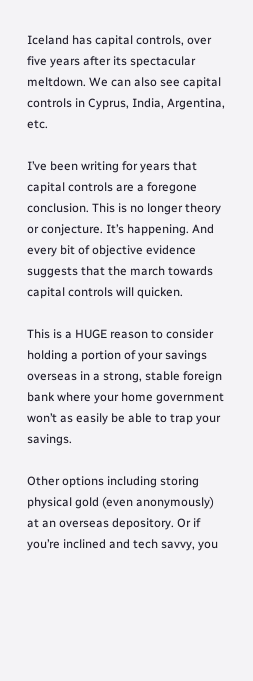Iceland has capital controls, over five years after its spectacular meltdown. We can also see capital controls in Cyprus, India, Argentina, etc.

I’ve been writing for years that capital controls are a foregone conclusion. This is no longer theory or conjecture. It’s happening. And every bit of objective evidence suggests that the march towards capital controls will quicken.

This is a HUGE reason to consider holding a portion of your savings overseas in a strong, stable foreign bank where your home government won’t as easily be able to trap your savings.

Other options including storing physical gold (even anonymously) at an overseas depository. Or if you’re inclined and tech savvy, you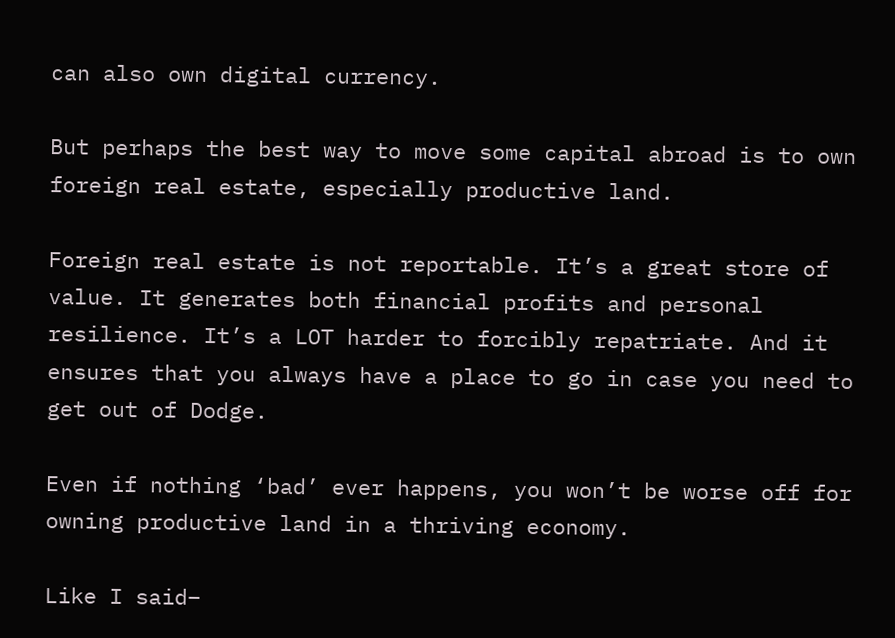can also own digital currency.

But perhaps the best way to move some capital abroad is to own foreign real estate, especially productive land.

Foreign real estate is not reportable. It’s a great store of value. It generates both financial profits and personal resilience. It’s a LOT harder to forcibly repatriate. And it ensures that you always have a place to go in case you need to get out of Dodge.

Even if nothing ‘bad’ ever happens, you won’t be worse off for owning productive land in a thriving economy.

Like I said–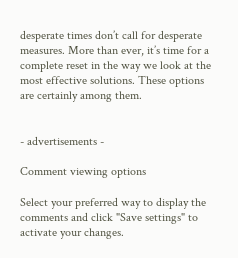desperate times don’t call for desperate measures. More than ever, it’s time for a complete reset in the way we look at the most effective solutions. These options are certainly among them.


- advertisements -

Comment viewing options

Select your preferred way to display the comments and click "Save settings" to activate your changes.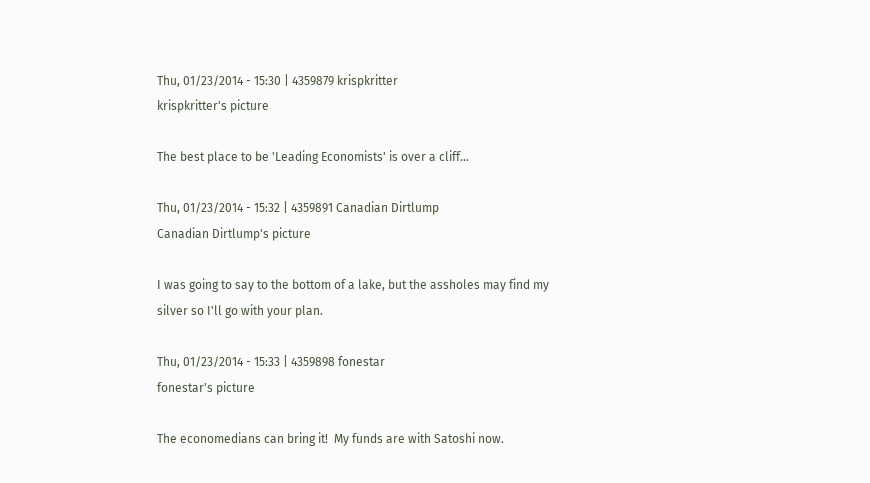Thu, 01/23/2014 - 15:30 | 4359879 krispkritter
krispkritter's picture

The best place to be 'Leading Economists' is over a cliff...

Thu, 01/23/2014 - 15:32 | 4359891 Canadian Dirtlump
Canadian Dirtlump's picture

I was going to say to the bottom of a lake, but the assholes may find my silver so I'll go with your plan.

Thu, 01/23/2014 - 15:33 | 4359898 fonestar
fonestar's picture

The economedians can bring it!  My funds are with Satoshi now.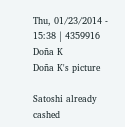Thu, 01/23/2014 - 15:38 | 4359916 Doña K
Doña K's picture

Satoshi already cashed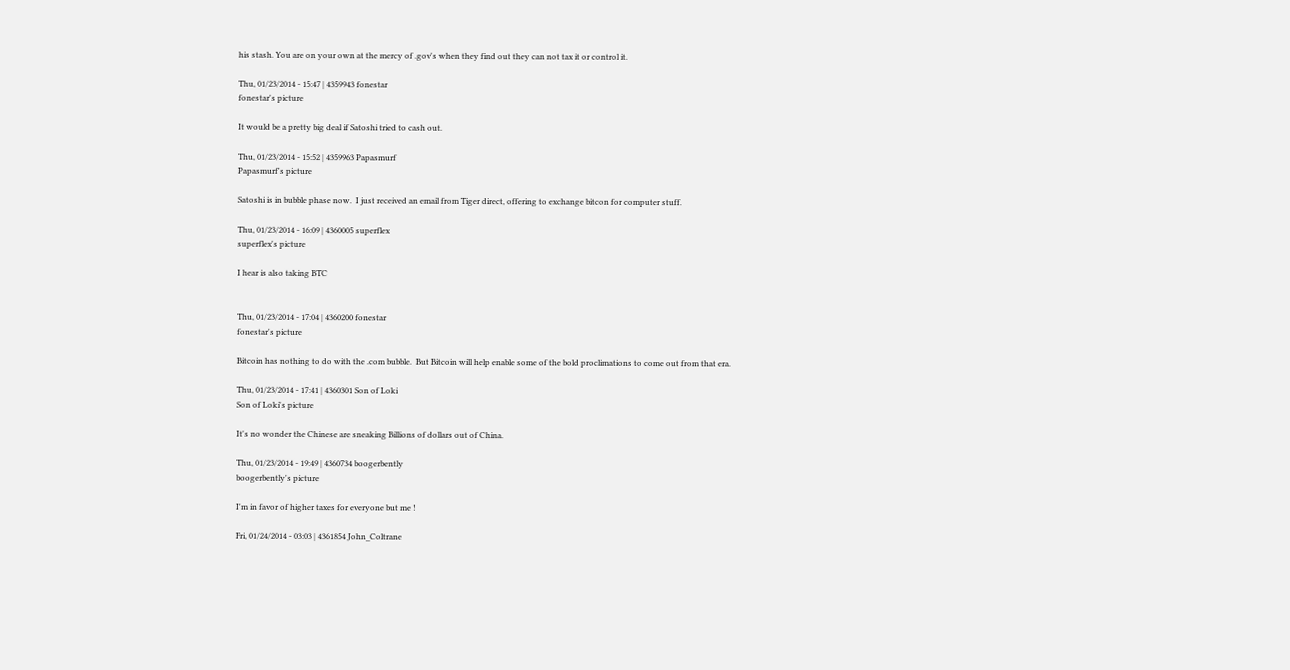his stash. You are on your own at the mercy of .gov's when they find out they can not tax it or control it.

Thu, 01/23/2014 - 15:47 | 4359943 fonestar
fonestar's picture

It would be a pretty big deal if Satoshi tried to cash out.

Thu, 01/23/2014 - 15:52 | 4359963 Papasmurf
Papasmurf's picture

Satoshi is in bubble phase now.  I just received an email from Tiger direct, offering to exchange bitcon for computer stuff.

Thu, 01/23/2014 - 16:09 | 4360005 superflex
superflex's picture

I hear is also taking BTC


Thu, 01/23/2014 - 17:04 | 4360200 fonestar
fonestar's picture

Bitcoin has nothing to do with the .com bubble.  But Bitcoin will help enable some of the bold proclimations to come out from that era.

Thu, 01/23/2014 - 17:41 | 4360301 Son of Loki
Son of Loki's picture

It's no wonder the Chinese are sneaking Billions of dollars out of China.

Thu, 01/23/2014 - 19:49 | 4360734 boogerbently
boogerbently's picture

I'm in favor of higher taxes for everyone but me !

Fri, 01/24/2014 - 03:03 | 4361854 John_Coltrane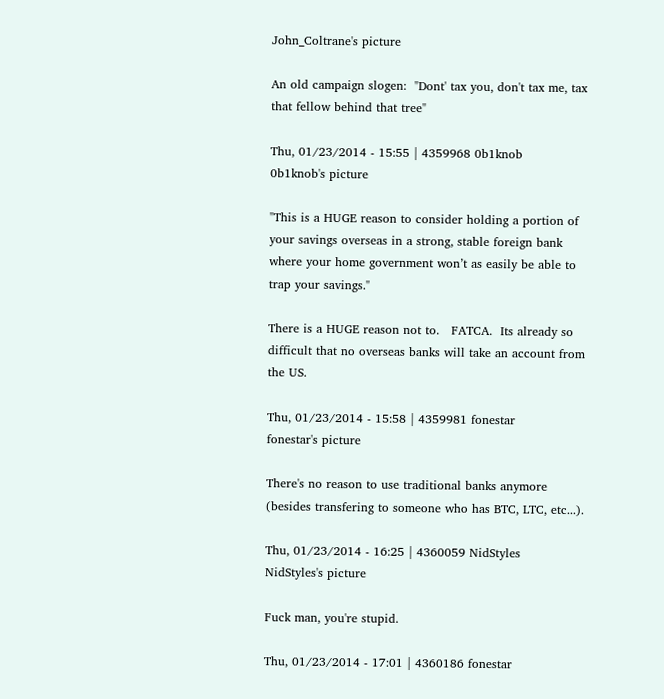John_Coltrane's picture

An old campaign slogen:  "Dont' tax you, don't tax me, tax that fellow behind that tree"

Thu, 01/23/2014 - 15:55 | 4359968 0b1knob
0b1knob's picture

"This is a HUGE reason to consider holding a portion of your savings overseas in a strong, stable foreign bank where your home government won’t as easily be able to trap your savings."

There is a HUGE reason not to.   FATCA.  Its already so difficult that no overseas banks will take an account from the US.

Thu, 01/23/2014 - 15:58 | 4359981 fonestar
fonestar's picture

There's no reason to use traditional banks anymore (besides transfering to someone who has BTC, LTC, etc...).

Thu, 01/23/2014 - 16:25 | 4360059 NidStyles
NidStyles's picture

Fuck man, you're stupid.

Thu, 01/23/2014 - 17:01 | 4360186 fonestar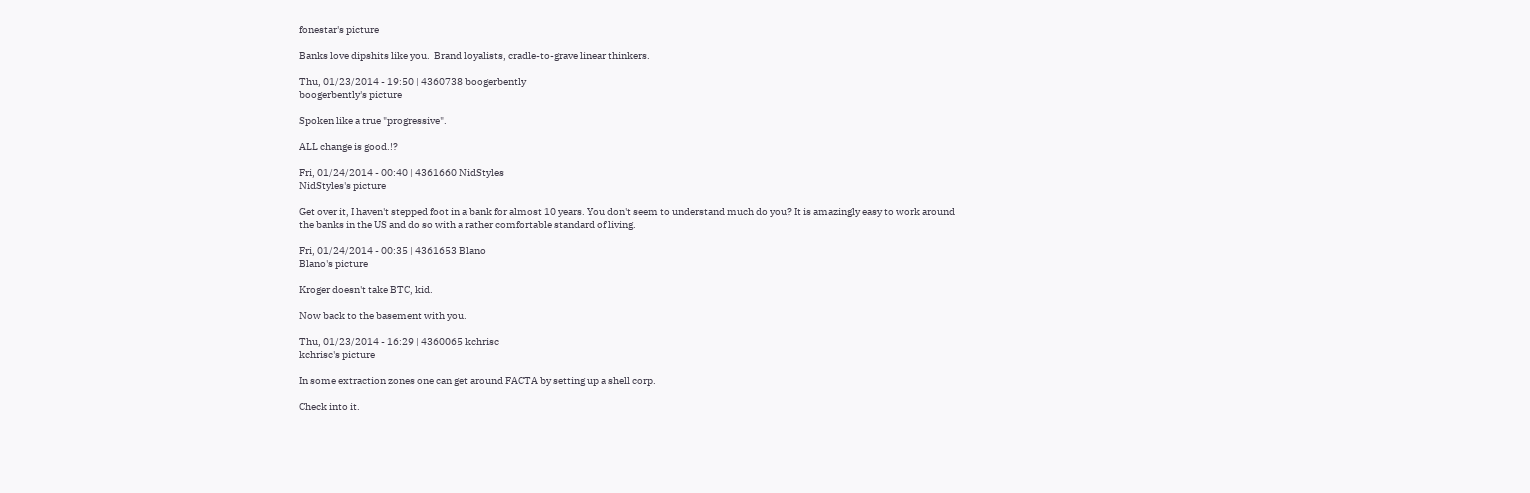fonestar's picture

Banks love dipshits like you.  Brand loyalists, cradle-to-grave linear thinkers.

Thu, 01/23/2014 - 19:50 | 4360738 boogerbently
boogerbently's picture

Spoken like a true "progressive".

ALL change is good.!?

Fri, 01/24/2014 - 00:40 | 4361660 NidStyles
NidStyles's picture

Get over it, I haven't stepped foot in a bank for almost 10 years. You don't seem to understand much do you? It is amazingly easy to work around the banks in the US and do so with a rather comfortable standard of living.

Fri, 01/24/2014 - 00:35 | 4361653 Blano
Blano's picture

Kroger doesn't take BTC, kid.

Now back to the basement with you.

Thu, 01/23/2014 - 16:29 | 4360065 kchrisc
kchrisc's picture

In some extraction zones one can get around FACTA by setting up a shell corp.

Check into it.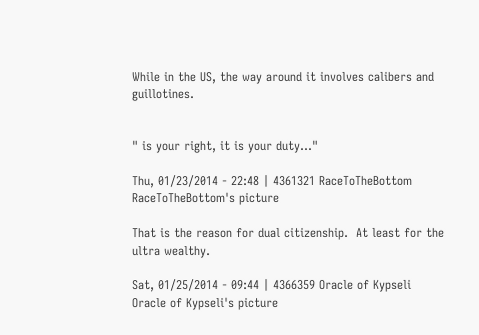While in the US, the way around it involves calibers and guillotines.


" is your right, it is your duty..."

Thu, 01/23/2014 - 22:48 | 4361321 RaceToTheBottom
RaceToTheBottom's picture

That is the reason for dual citizenship.  At least for the ultra wealthy.

Sat, 01/25/2014 - 09:44 | 4366359 Oracle of Kypseli
Oracle of Kypseli's picture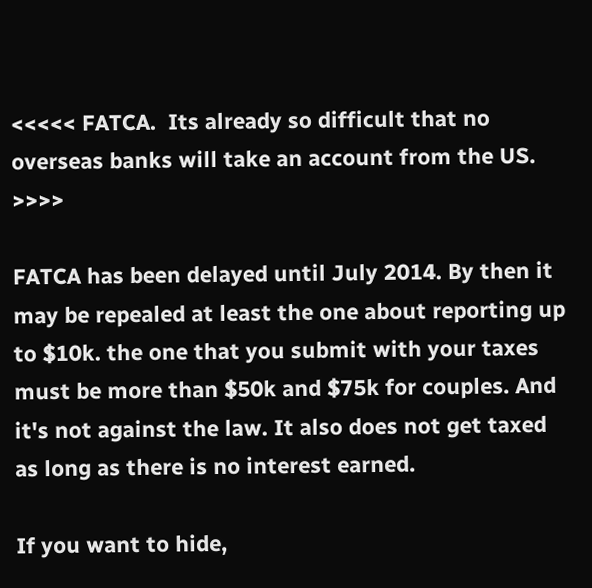<<<<< FATCA.  Its already so difficult that no overseas banks will take an account from the US. >>>>

FATCA has been delayed until July 2014. By then it may be repealed at least the one about reporting up to $10k. the one that you submit with your taxes must be more than $50k and $75k for couples. And it's not against the law. It also does not get taxed as long as there is no interest earned.

If you want to hide,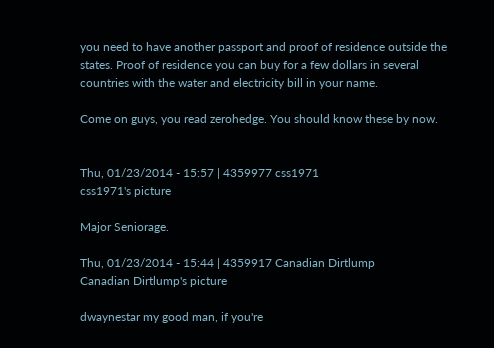you need to have another passport and proof of residence outside the states. Proof of residence you can buy for a few dollars in several countries with the water and electricity bill in your name.

Come on guys, you read zerohedge. You should know these by now.


Thu, 01/23/2014 - 15:57 | 4359977 css1971
css1971's picture

Major Seniorage.

Thu, 01/23/2014 - 15:44 | 4359917 Canadian Dirtlump
Canadian Dirtlump's picture

dwaynestar my good man, if you're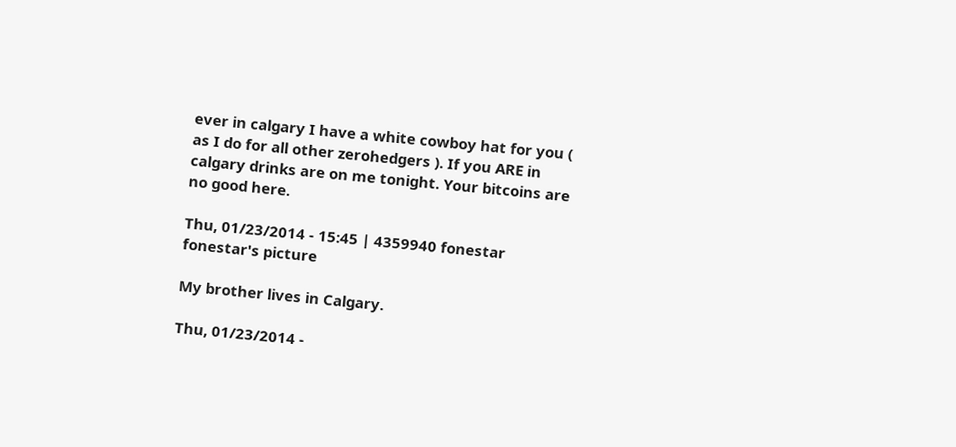ever in calgary I have a white cowboy hat for you ( as I do for all other zerohedgers ). If you ARE in calgary drinks are on me tonight. Your bitcoins are no good here.

Thu, 01/23/2014 - 15:45 | 4359940 fonestar
fonestar's picture

My brother lives in Calgary.

Thu, 01/23/2014 -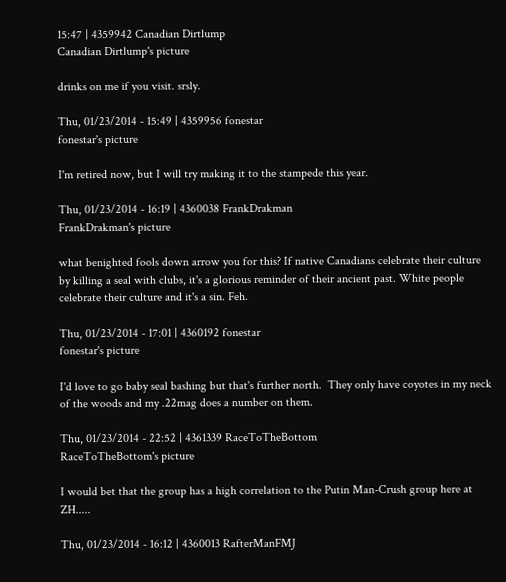15:47 | 4359942 Canadian Dirtlump
Canadian Dirtlump's picture

drinks on me if you visit. srsly.

Thu, 01/23/2014 - 15:49 | 4359956 fonestar
fonestar's picture

I'm retired now, but I will try making it to the stampede this year.

Thu, 01/23/2014 - 16:19 | 4360038 FrankDrakman
FrankDrakman's picture

what benighted fools down arrow you for this? If native Canadians celebrate their culture by killing a seal with clubs, it's a glorious reminder of their ancient past. White people celebrate their culture and it's a sin. Feh.

Thu, 01/23/2014 - 17:01 | 4360192 fonestar
fonestar's picture

I'd love to go baby seal bashing but that's further north.  They only have coyotes in my neck of the woods and my .22mag does a number on them.

Thu, 01/23/2014 - 22:52 | 4361339 RaceToTheBottom
RaceToTheBottom's picture

I would bet that the group has a high correlation to the Putin Man-Crush group here at ZH.....

Thu, 01/23/2014 - 16:12 | 4360013 RafterManFMJ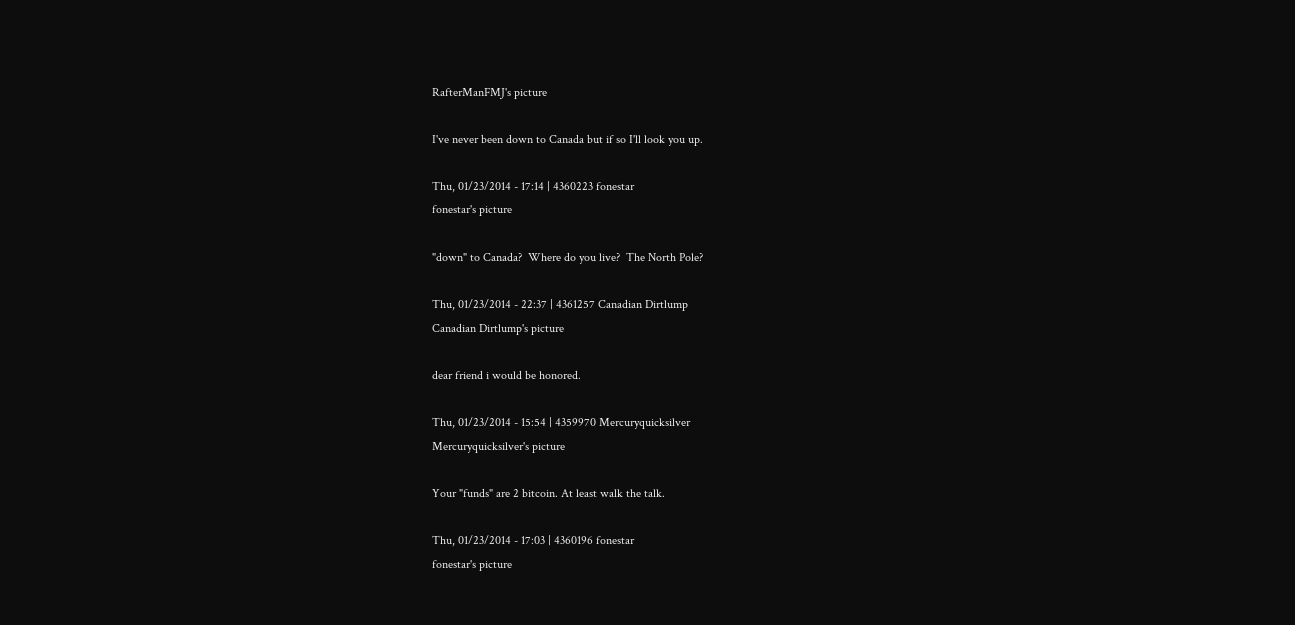RafterManFMJ's picture

I've never been down to Canada but if so I'll look you up.

Thu, 01/23/2014 - 17:14 | 4360223 fonestar
fonestar's picture

"down" to Canada?  Where do you live?  The North Pole?

Thu, 01/23/2014 - 22:37 | 4361257 Canadian Dirtlump
Canadian Dirtlump's picture

dear friend i would be honored.

Thu, 01/23/2014 - 15:54 | 4359970 Mercuryquicksilver
Mercuryquicksilver's picture

Your "funds" are 2 bitcoin. At least walk the talk.

Thu, 01/23/2014 - 17:03 | 4360196 fonestar
fonestar's picture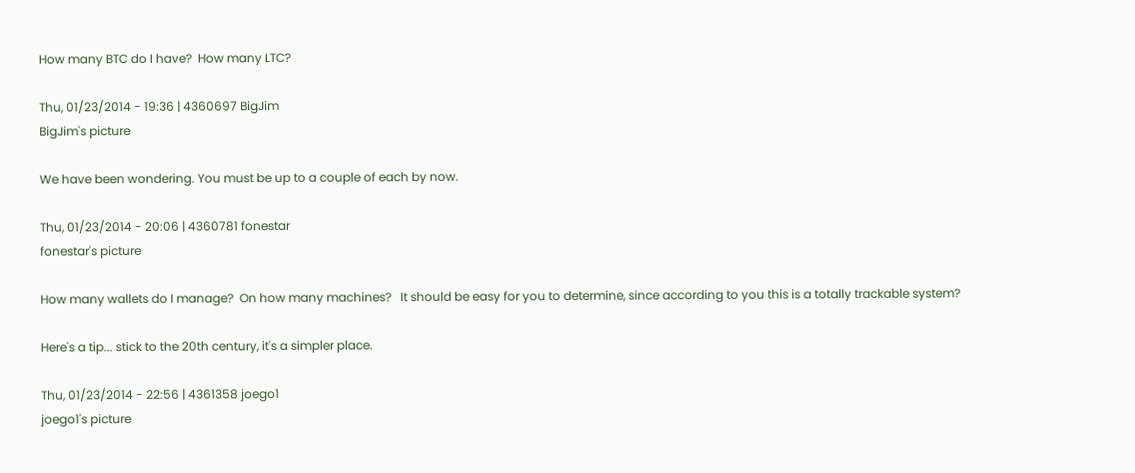How many BTC do I have?  How many LTC?

Thu, 01/23/2014 - 19:36 | 4360697 BigJim
BigJim's picture

We have been wondering. You must be up to a couple of each by now.

Thu, 01/23/2014 - 20:06 | 4360781 fonestar
fonestar's picture

How many wallets do I manage?  On how many machines?   It should be easy for you to determine, since according to you this is a totally trackable system?

Here's a tip... stick to the 20th century, it's a simpler place.

Thu, 01/23/2014 - 22:56 | 4361358 joego1
joego1's picture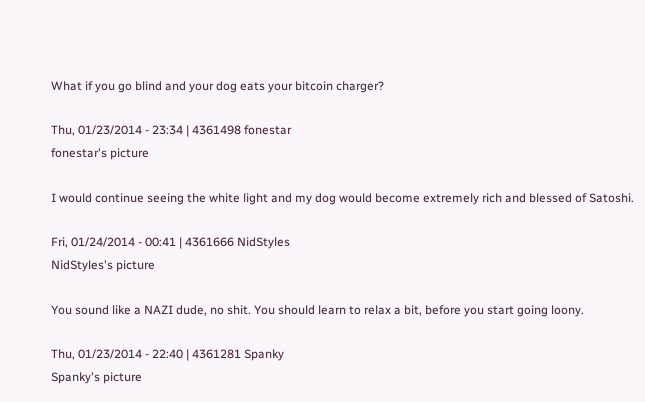What if you go blind and your dog eats your bitcoin charger?

Thu, 01/23/2014 - 23:34 | 4361498 fonestar
fonestar's picture

I would continue seeing the white light and my dog would become extremely rich and blessed of Satoshi.

Fri, 01/24/2014 - 00:41 | 4361666 NidStyles
NidStyles's picture

You sound like a NAZI dude, no shit. You should learn to relax a bit, before you start going loony.

Thu, 01/23/2014 - 22:40 | 4361281 Spanky
Spanky's picture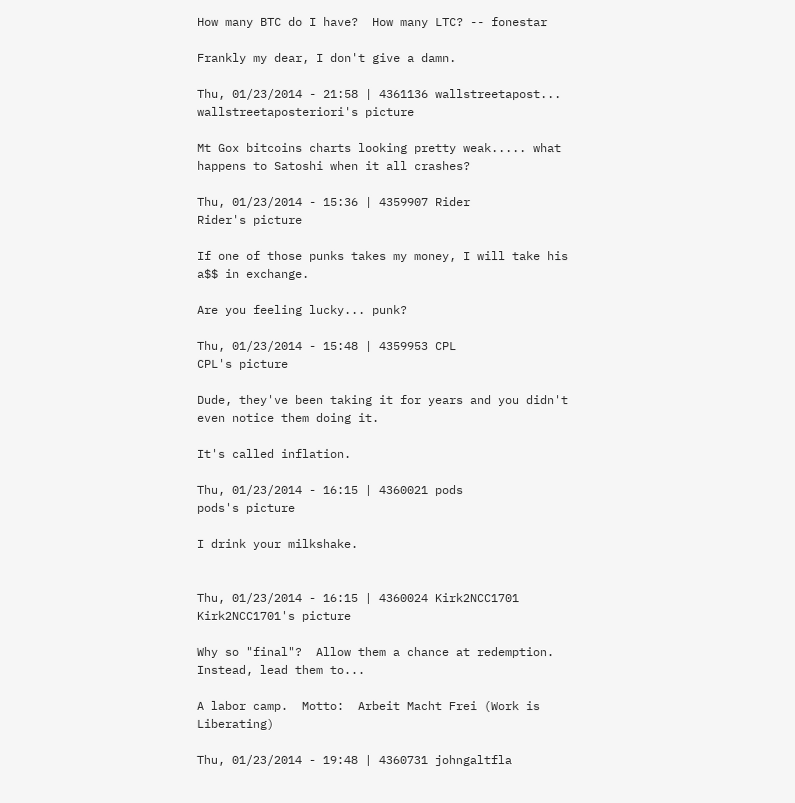How many BTC do I have?  How many LTC? -- fonestar

Frankly my dear, I don't give a damn.

Thu, 01/23/2014 - 21:58 | 4361136 wallstreetapost...
wallstreetaposteriori's picture

Mt Gox bitcoins charts looking pretty weak..... what happens to Satoshi when it all crashes?

Thu, 01/23/2014 - 15:36 | 4359907 Rider
Rider's picture

If one of those punks takes my money, I will take his a$$ in exchange.

Are you feeling lucky... punk?

Thu, 01/23/2014 - 15:48 | 4359953 CPL
CPL's picture

Dude, they've been taking it for years and you didn't even notice them doing it.

It's called inflation.

Thu, 01/23/2014 - 16:15 | 4360021 pods
pods's picture

I drink your milkshake.


Thu, 01/23/2014 - 16:15 | 4360024 Kirk2NCC1701
Kirk2NCC1701's picture

Why so "final"?  Allow them a chance at redemption.  Instead, lead them to...

A labor camp.  Motto:  Arbeit Macht Frei (Work is Liberating)

Thu, 01/23/2014 - 19:48 | 4360731 johngaltfla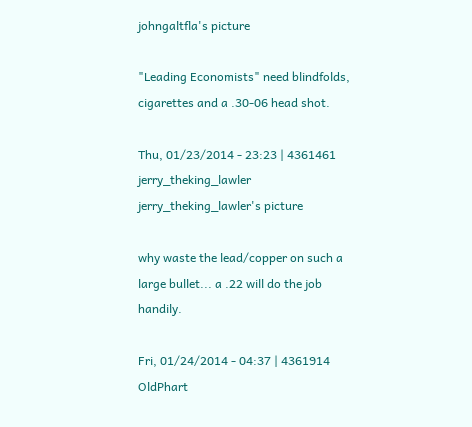johngaltfla's picture

"Leading Economists" need blindfolds, cigarettes and a .30-06 head shot.

Thu, 01/23/2014 - 23:23 | 4361461 jerry_theking_lawler
jerry_theking_lawler's picture

why waste the lead/copper on such a large bullet... a .22 will do the job handily.

Fri, 01/24/2014 - 04:37 | 4361914 OldPhart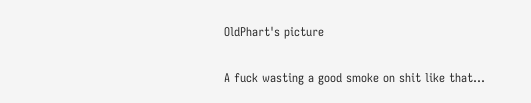OldPhart's picture

A fuck wasting a good smoke on shit like that...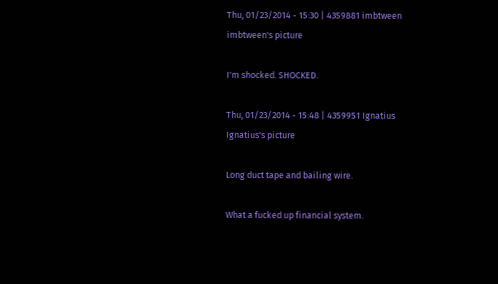Thu, 01/23/2014 - 15:30 | 4359881 imbtween
imbtween's picture

I'm shocked. SHOCKED.

Thu, 01/23/2014 - 15:48 | 4359951 Ignatius
Ignatius's picture

Long duct tape and bailing wire.

What a fucked up financial system.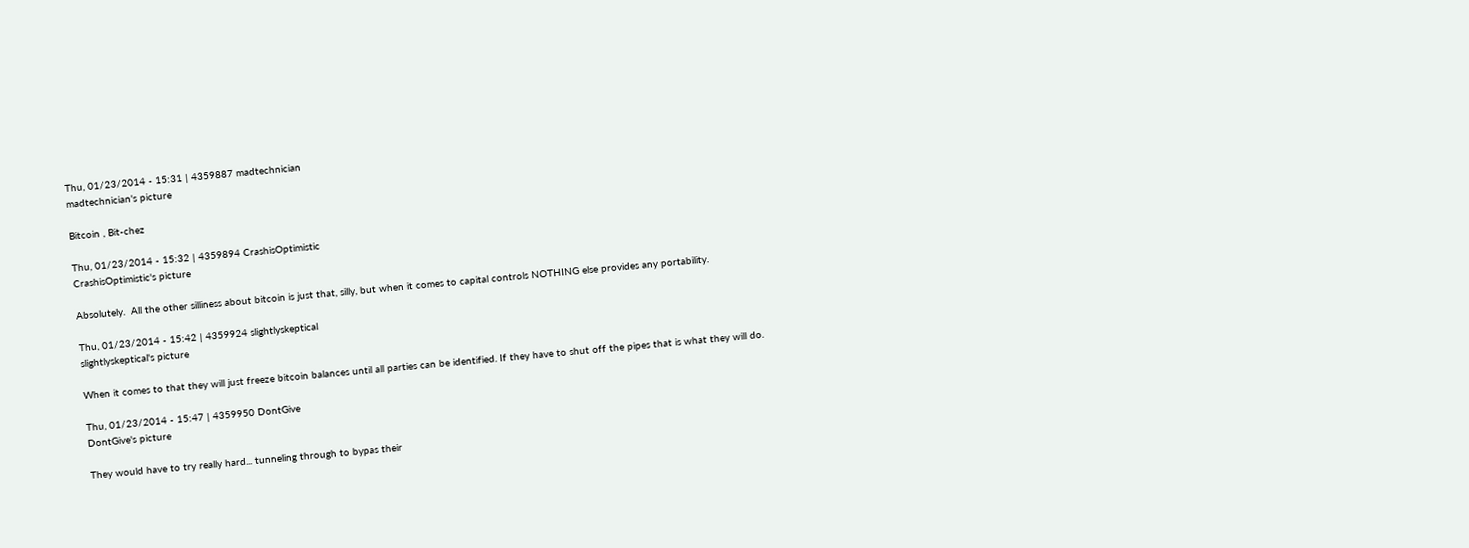Thu, 01/23/2014 - 15:31 | 4359887 madtechnician
madtechnician's picture

Bitcoin , Bit-chez

Thu, 01/23/2014 - 15:32 | 4359894 CrashisOptimistic
CrashisOptimistic's picture

Absolutely.  All the other silliness about bitcoin is just that, silly, but when it comes to capital controls NOTHING else provides any portability.

Thu, 01/23/2014 - 15:42 | 4359924 slightlyskeptical
slightlyskeptical's picture

When it comes to that they will just freeze bitcoin balances until all parties can be identified. If they have to shut off the pipes that is what they will do.

Thu, 01/23/2014 - 15:47 | 4359950 DontGive
DontGive's picture

They would have to try really hard... tunneling through to bypas their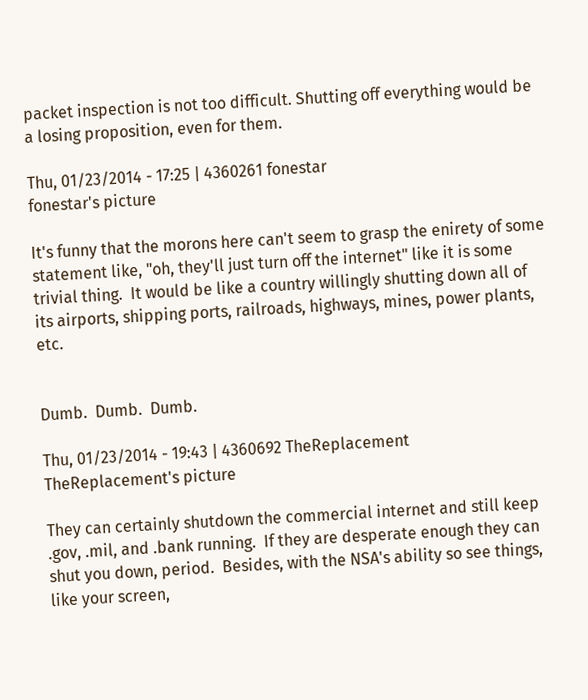packet inspection is not too difficult. Shutting off everything would be a losing proposition, even for them.

Thu, 01/23/2014 - 17:25 | 4360261 fonestar
fonestar's picture

It's funny that the morons here can't seem to grasp the enirety of some statement like, "oh, they'll just turn off the internet" like it is some trivial thing.  It would be like a country willingly shutting down all of its airports, shipping ports, railroads, highways, mines, power plants, etc.


Dumb.  Dumb.  Dumb.

Thu, 01/23/2014 - 19:43 | 4360692 TheReplacement
TheReplacement's picture

They can certainly shutdown the commercial internet and still keep .gov, .mil, and .bank running.  If they are desperate enough they can shut you down, period.  Besides, with the NSA's ability so see things, like your screen,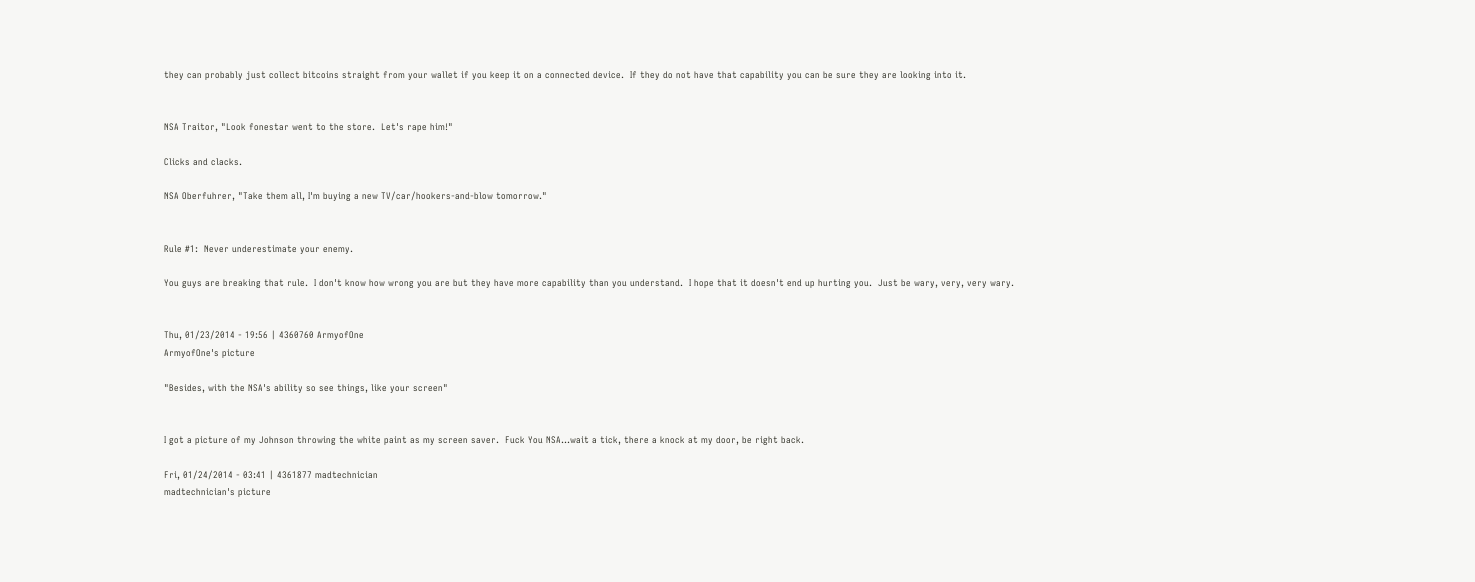they can probably just collect bitcoins straight from your wallet if you keep it on a connected device.  If they do not have that capability you can be sure they are looking into it.


NSA Traitor, "Look fonestar went to the store.  Let's rape him!"

Clicks and clacks.

NSA Oberfuhrer, "Take them all, I'm buying a new TV/car/hookers-and-blow tomorrow."


Rule #1:  Never underestimate your enemy.

You guys are breaking that rule.  I don't know how wrong you are but they have more capability than you understand.  I hope that it doesn't end up hurting you.  Just be wary, very, very wary.


Thu, 01/23/2014 - 19:56 | 4360760 ArmyofOne
ArmyofOne's picture

"Besides, with the NSA's ability so see things, like your screen"


I got a picture of my Johnson throwing the white paint as my screen saver.  Fuck You NSA...wait a tick, there a knock at my door, be right back.

Fri, 01/24/2014 - 03:41 | 4361877 madtechnician
madtechnician's picture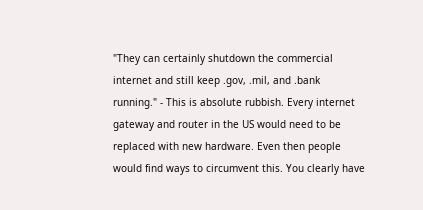"They can certainly shutdown the commercial internet and still keep .gov, .mil, and .bank running." - This is absolute rubbish. Every internet gateway and router in the US would need to be replaced with new hardware. Even then people would find ways to circumvent this. You clearly have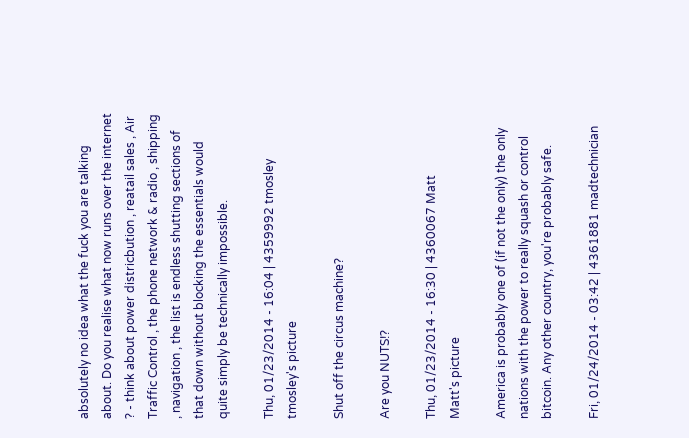absolutely no idea what the fuck you are talking about. Do you realise what now runs over the internet ? - think about power districbution , reatail sales , Air Traffic Control , the phone network & radio , shipping , navigation , the list is endless shutting sections of that down without blocking the essentials would quite simply be technically impossible.

Thu, 01/23/2014 - 16:04 | 4359992 tmosley
tmosley's picture

Shut off the circus machine?

Are you NUTS!?

Thu, 01/23/2014 - 16:30 | 4360067 Matt
Matt's picture

America is probably one of (if not the only) the only nations with the power to really squash or control bitcoin. Any other country, you're probably safe.

Fri, 01/24/2014 - 03:42 | 4361881 madtechnician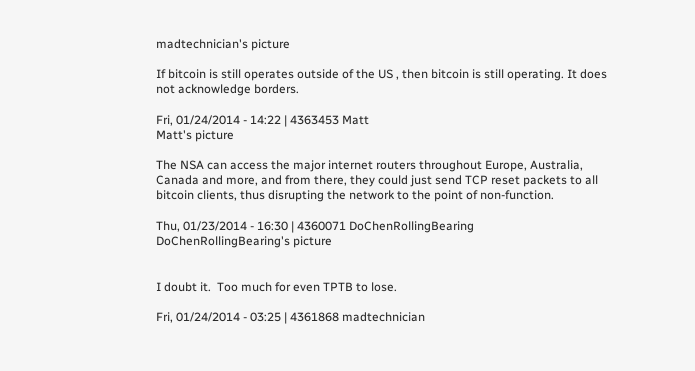madtechnician's picture

If bitcoin is still operates outside of the US , then bitcoin is still operating. It does not acknowledge borders.

Fri, 01/24/2014 - 14:22 | 4363453 Matt
Matt's picture

The NSA can access the major internet routers throughout Europe, Australia, Canada and more, and from there, they could just send TCP reset packets to all bitcoin clients, thus disrupting the network to the point of non-function.

Thu, 01/23/2014 - 16:30 | 4360071 DoChenRollingBearing
DoChenRollingBearing's picture


I doubt it.  Too much for even TPTB to lose.

Fri, 01/24/2014 - 03:25 | 4361868 madtechnician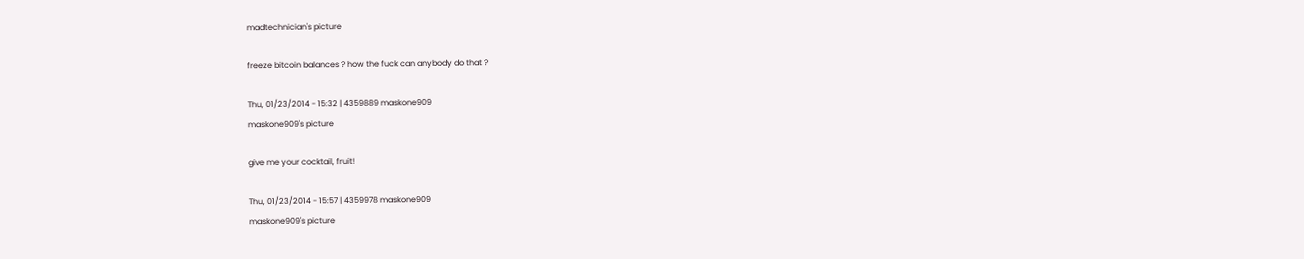madtechnician's picture

freeze bitcoin balances ? how the fuck can anybody do that ?

Thu, 01/23/2014 - 15:32 | 4359889 maskone909
maskone909's picture

give me your cocktail, fruit!

Thu, 01/23/2014 - 15:57 | 4359978 maskone909
maskone909's picture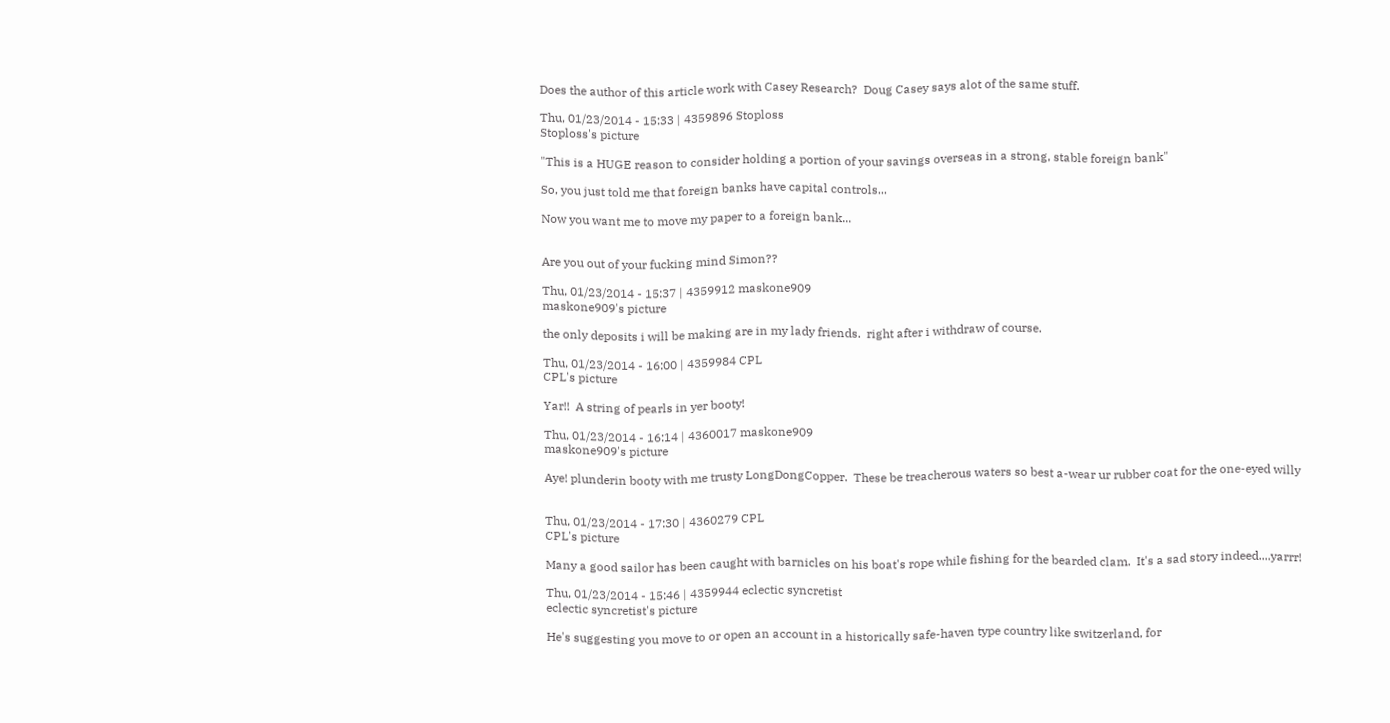Does the author of this article work with Casey Research?  Doug Casey says alot of the same stuff.

Thu, 01/23/2014 - 15:33 | 4359896 Stoploss
Stoploss's picture

"This is a HUGE reason to consider holding a portion of your savings overseas in a strong, stable foreign bank"

So, you just told me that foreign banks have capital controls...

Now you want me to move my paper to a foreign bank...


Are you out of your fucking mind Simon??

Thu, 01/23/2014 - 15:37 | 4359912 maskone909
maskone909's picture

the only deposits i will be making are in my lady friends.  right after i withdraw of course.

Thu, 01/23/2014 - 16:00 | 4359984 CPL
CPL's picture

Yar!!  A string of pearls in yer booty!

Thu, 01/23/2014 - 16:14 | 4360017 maskone909
maskone909's picture

Aye! plunderin booty with me trusty LongDongCopper.  These be treacherous waters so best a-wear ur rubber coat for the one-eyed willy


Thu, 01/23/2014 - 17:30 | 4360279 CPL
CPL's picture

Many a good sailor has been caught with barnicles on his boat's rope while fishing for the bearded clam.  It's a sad story indeed....yarrr!

Thu, 01/23/2014 - 15:46 | 4359944 eclectic syncretist
eclectic syncretist's picture

He's suggesting you move to or open an account in a historically safe-haven type country like switzerland, for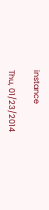instance

Thu, 01/23/2014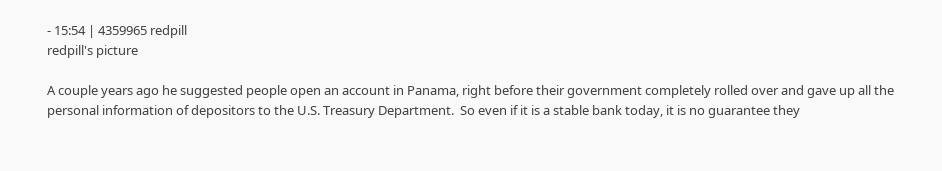- 15:54 | 4359965 redpill
redpill's picture

A couple years ago he suggested people open an account in Panama, right before their government completely rolled over and gave up all the personal information of depositors to the U.S. Treasury Department.  So even if it is a stable bank today, it is no guarantee they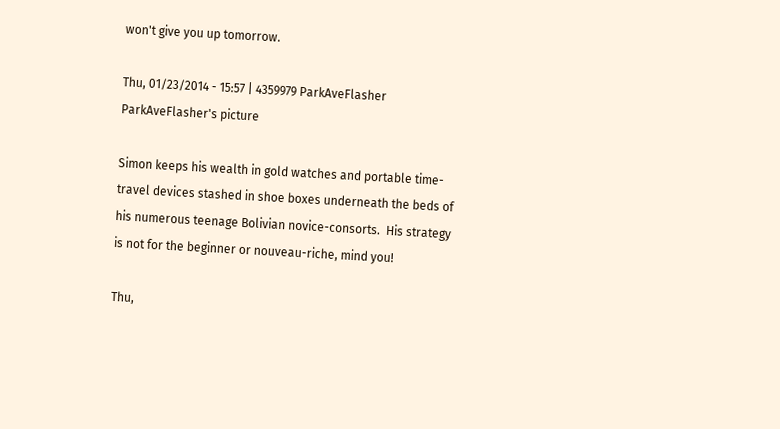won't give you up tomorrow.

Thu, 01/23/2014 - 15:57 | 4359979 ParkAveFlasher
ParkAveFlasher's picture

Simon keeps his wealth in gold watches and portable time-travel devices stashed in shoe boxes underneath the beds of his numerous teenage Bolivian novice-consorts.  His strategy is not for the beginner or nouveau-riche, mind you!

Thu,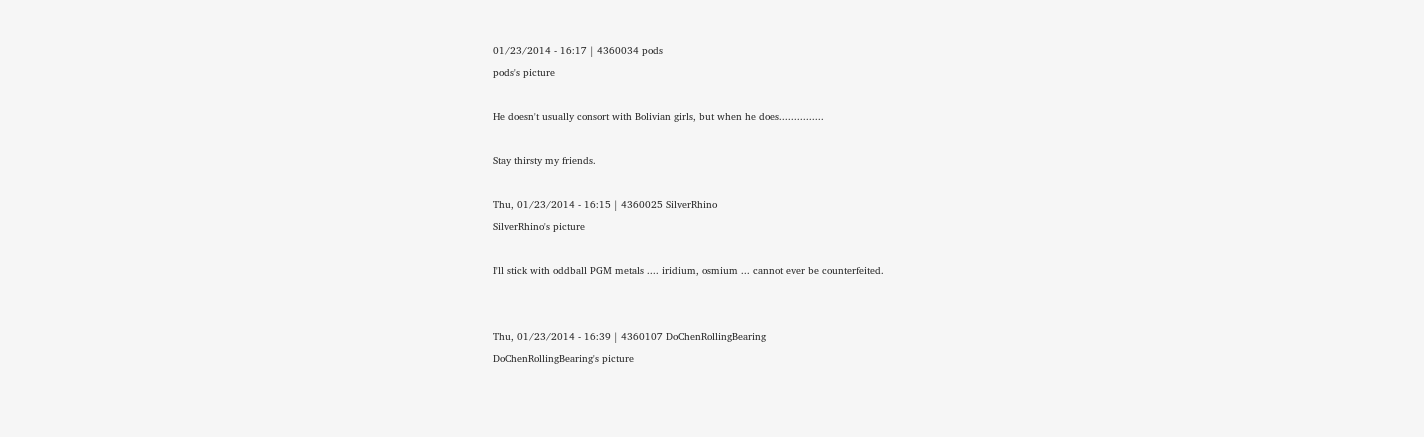01/23/2014 - 16:17 | 4360034 pods
pods's picture

He doesn't usually consort with Bolivian girls, but when he does...............

Stay thirsty my friends.

Thu, 01/23/2014 - 16:15 | 4360025 SilverRhino
SilverRhino's picture

I'll stick with oddball PGM metals .... iridium, osmium ... cannot ever be counterfeited.


Thu, 01/23/2014 - 16:39 | 4360107 DoChenRollingBearing
DoChenRollingBearing's picture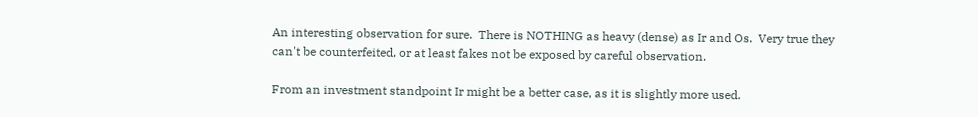An interesting observation for sure.  There is NOTHING as heavy (dense) as Ir and Os.  Very true they can't be counterfeited, or at least fakes not be exposed by careful observation.

From an investment standpoint Ir might be a better case, as it is slightly more used.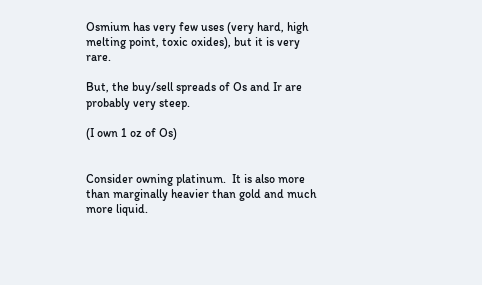Osmium has very few uses (very hard, high melting point, toxic oxides), but it is very rare.

But, the buy/sell spreads of Os and Ir are probably very steep.

(I own 1 oz of Os)


Consider owning platinum.  It is also more than marginally heavier than gold and much more liquid.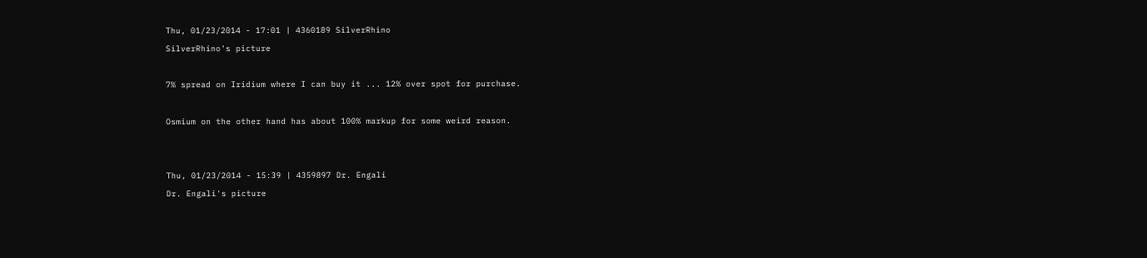Thu, 01/23/2014 - 17:01 | 4360189 SilverRhino
SilverRhino's picture

7% spread on Iridium where I can buy it ... 12% over spot for purchase.

Osmium on the other hand has about 100% markup for some weird reason.


Thu, 01/23/2014 - 15:39 | 4359897 Dr. Engali
Dr. Engali's picture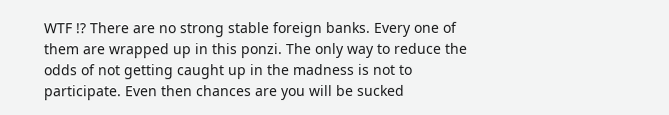WTF !? There are no strong stable foreign banks. Every one of them are wrapped up in this ponzi. The only way to reduce the odds of not getting caught up in the madness is not to participate. Even then chances are you will be sucked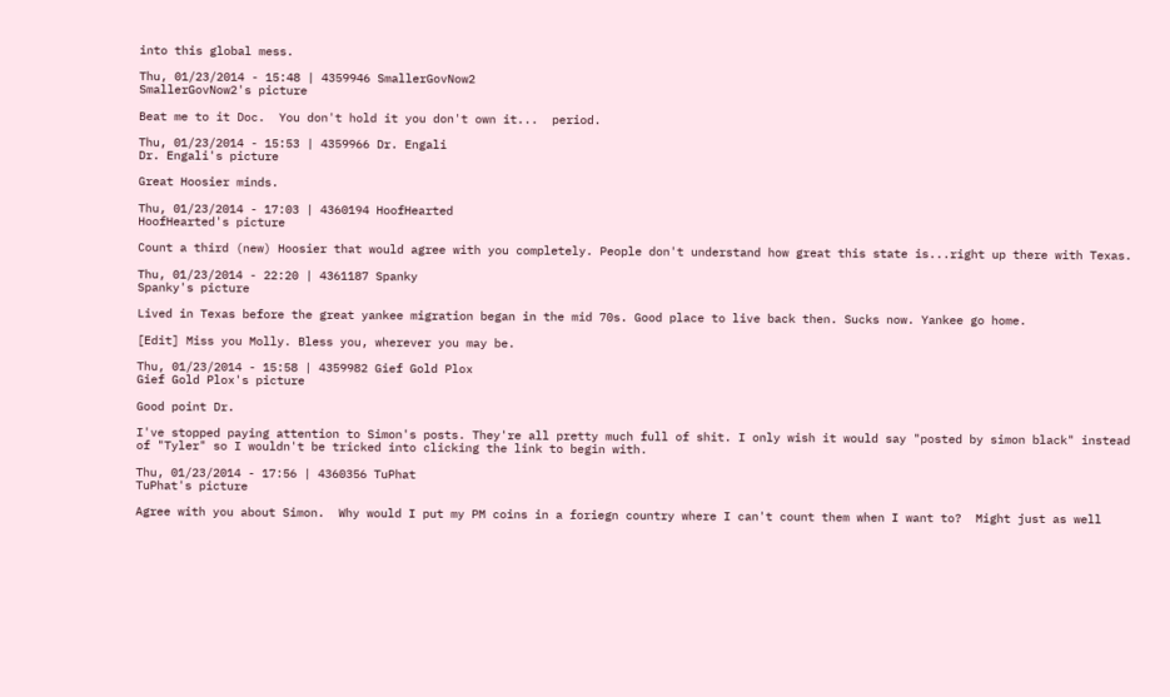into this global mess.

Thu, 01/23/2014 - 15:48 | 4359946 SmallerGovNow2
SmallerGovNow2's picture

Beat me to it Doc.  You don't hold it you don't own it...  period.

Thu, 01/23/2014 - 15:53 | 4359966 Dr. Engali
Dr. Engali's picture

Great Hoosier minds.

Thu, 01/23/2014 - 17:03 | 4360194 HoofHearted
HoofHearted's picture

Count a third (new) Hoosier that would agree with you completely. People don't understand how great this state is...right up there with Texas.

Thu, 01/23/2014 - 22:20 | 4361187 Spanky
Spanky's picture

Lived in Texas before the great yankee migration began in the mid 70s. Good place to live back then. Sucks now. Yankee go home.

[Edit] Miss you Molly. Bless you, wherever you may be.

Thu, 01/23/2014 - 15:58 | 4359982 Gief Gold Plox
Gief Gold Plox's picture

Good point Dr.

I've stopped paying attention to Simon's posts. They're all pretty much full of shit. I only wish it would say "posted by simon black" instead of "Tyler" so I wouldn't be tricked into clicking the link to begin with.

Thu, 01/23/2014 - 17:56 | 4360356 TuPhat
TuPhat's picture

Agree with you about Simon.  Why would I put my PM coins in a foriegn country where I can't count them when I want to?  Might just as well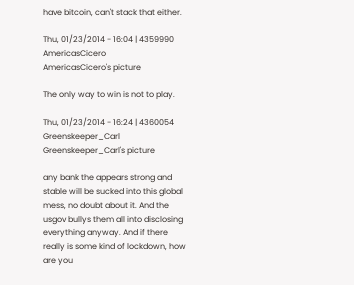have bitcoin, can't stack that either.

Thu, 01/23/2014 - 16:04 | 4359990 AmericasCicero
AmericasCicero's picture

The only way to win is not to play.

Thu, 01/23/2014 - 16:24 | 4360054 Greenskeeper_Carl
Greenskeeper_Carl's picture

any bank the appears strong and stable will be sucked into this global mess, no doubt about it. And the usgov bullys them all into disclosing everything anyway. And if there really is some kind of lockdown, how are you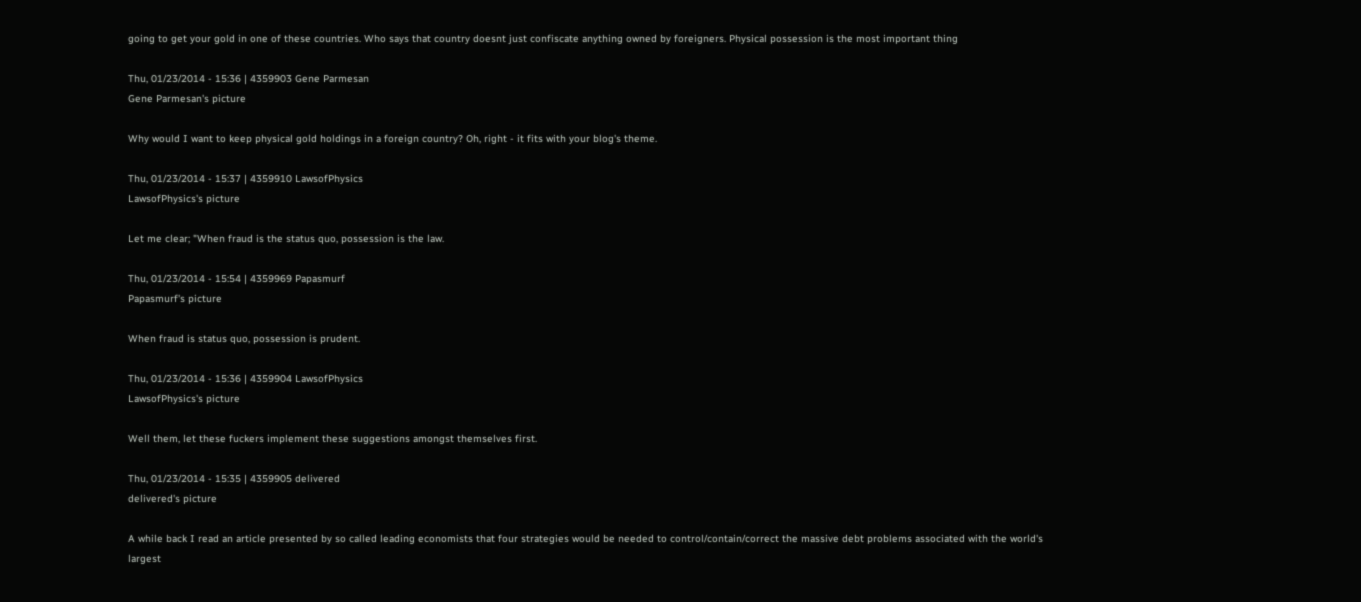going to get your gold in one of these countries. Who says that country doesnt just confiscate anything owned by foreigners. Physical possession is the most important thing

Thu, 01/23/2014 - 15:36 | 4359903 Gene Parmesan
Gene Parmesan's picture

Why would I want to keep physical gold holdings in a foreign country? Oh, right - it fits with your blog's theme.

Thu, 01/23/2014 - 15:37 | 4359910 LawsofPhysics
LawsofPhysics's picture

Let me clear; "When fraud is the status quo, possession is the law.

Thu, 01/23/2014 - 15:54 | 4359969 Papasmurf
Papasmurf's picture

When fraud is status quo, possession is prudent.

Thu, 01/23/2014 - 15:36 | 4359904 LawsofPhysics
LawsofPhysics's picture

Well them, let these fuckers implement these suggestions amongst themselves first.

Thu, 01/23/2014 - 15:35 | 4359905 delivered
delivered's picture

A while back I read an article presented by so called leading economists that four strategies would be needed to control/contain/correct the massive debt problems associated with the world's largest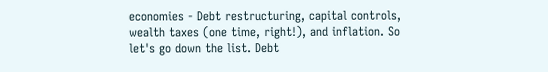economies - Debt restructuring, capital controls, wealth taxes (one time, right!), and inflation. So let's go down the list. Debt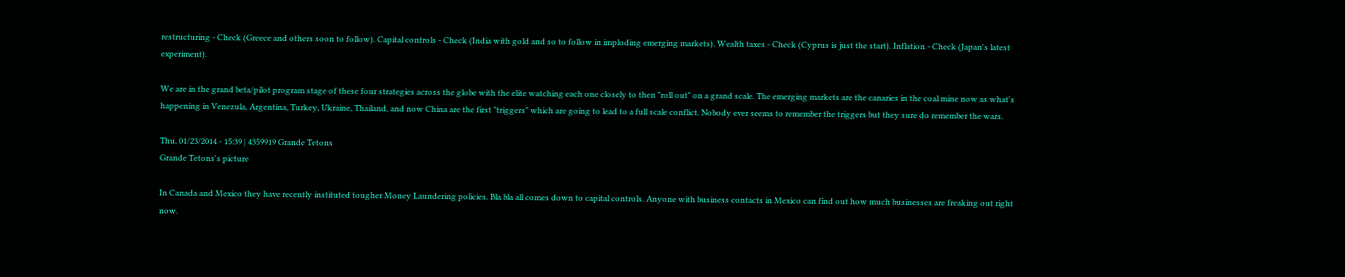restructuring - Check (Greece and others soon to follow). Capital controls - Check (India with gold and so to follow in imploding emerging markets). Wealth taxes - Check (Cyprus is just the start). Inflation - Check (Japan's latest experiment).

We are in the grand beta/pilot program stage of these four strategies across the globe with the elite watching each one closely to then "roll out" on a grand scale. The emerging markets are the canaries in the coal mine now as what's happening in Venezula, Argentina, Turkey, Ukraine, Thailand, and now China are the first "triggers" which are going to lead to a full scale conflict. Nobody ever seems to remember the triggers but they sure do remember the wars.

Thu, 01/23/2014 - 15:39 | 4359919 Grande Tetons
Grande Tetons's picture

In Canada and Mexico they have recently instituted tougher Money Laundering policies. Bla bla all comes down to capital controls. Anyone with business contacts in Mexico can find out how much businesses are freaking out right now.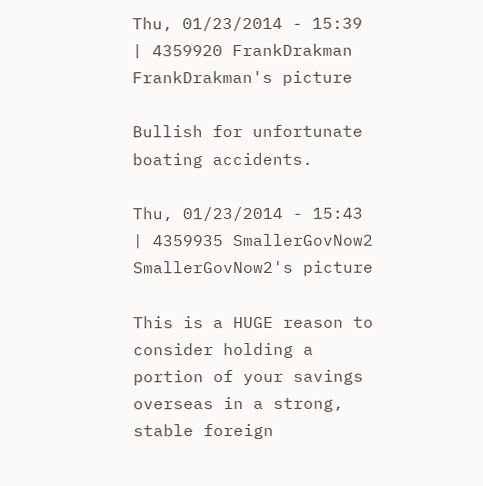Thu, 01/23/2014 - 15:39 | 4359920 FrankDrakman
FrankDrakman's picture

Bullish for unfortunate boating accidents.

Thu, 01/23/2014 - 15:43 | 4359935 SmallerGovNow2
SmallerGovNow2's picture

This is a HUGE reason to consider holding a portion of your savings overseas in a strong, stable foreign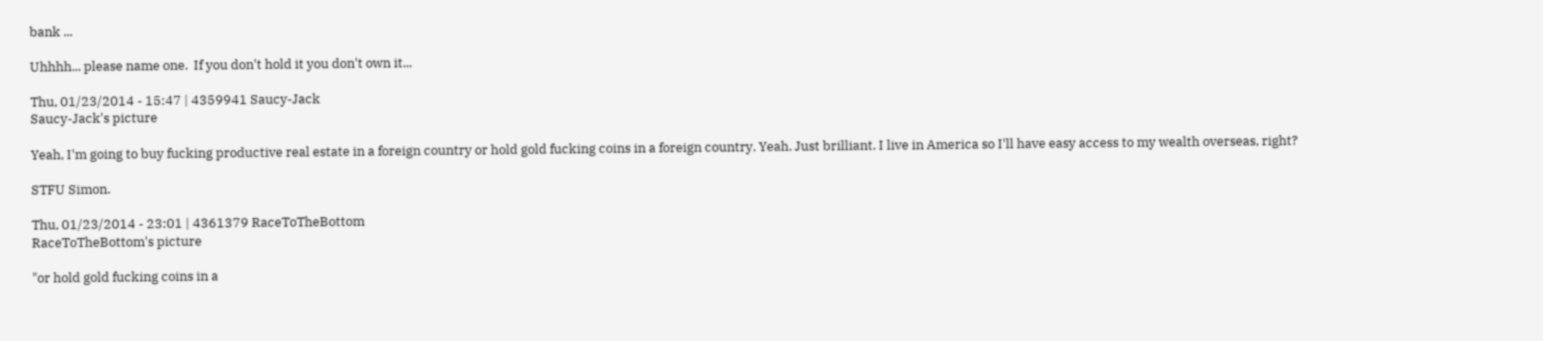bank ...

Uhhhh... please name one.  If you don't hold it you don't own it...

Thu, 01/23/2014 - 15:47 | 4359941 Saucy-Jack
Saucy-Jack's picture

Yeah, I'm going to buy fucking productive real estate in a foreign country or hold gold fucking coins in a foreign country. Yeah. Just brilliant. I live in America so I'll have easy access to my wealth overseas, right?

STFU Simon.

Thu, 01/23/2014 - 23:01 | 4361379 RaceToTheBottom
RaceToTheBottom's picture

"or hold gold fucking coins in a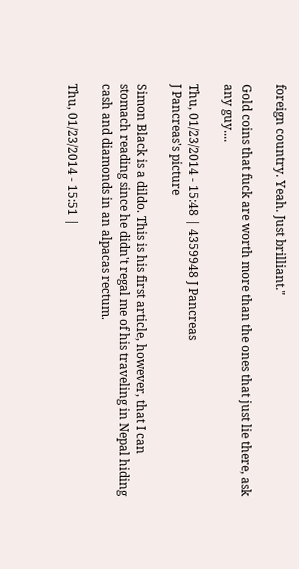foreign country. Yeah. Just brilliant."

Gold coins that fuck are worth more than the ones that just lie there, ask any guy....

Thu, 01/23/2014 - 15:48 | 4359948 J Pancreas
J Pancreas's picture

Simon Black is a dildo. This is his first article, however, that I can stomach reading since he didn't regal me of his traveling in Nepal hiding cash and diamonds in an alpacas rectum.

Thu, 01/23/2014 - 15:51 |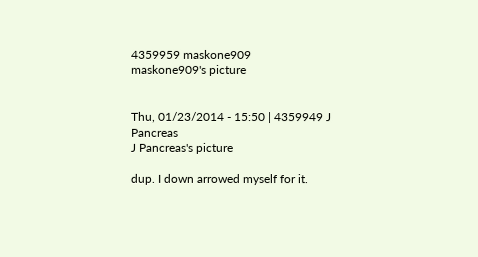4359959 maskone909
maskone909's picture


Thu, 01/23/2014 - 15:50 | 4359949 J Pancreas
J Pancreas's picture

dup. I down arrowed myself for it.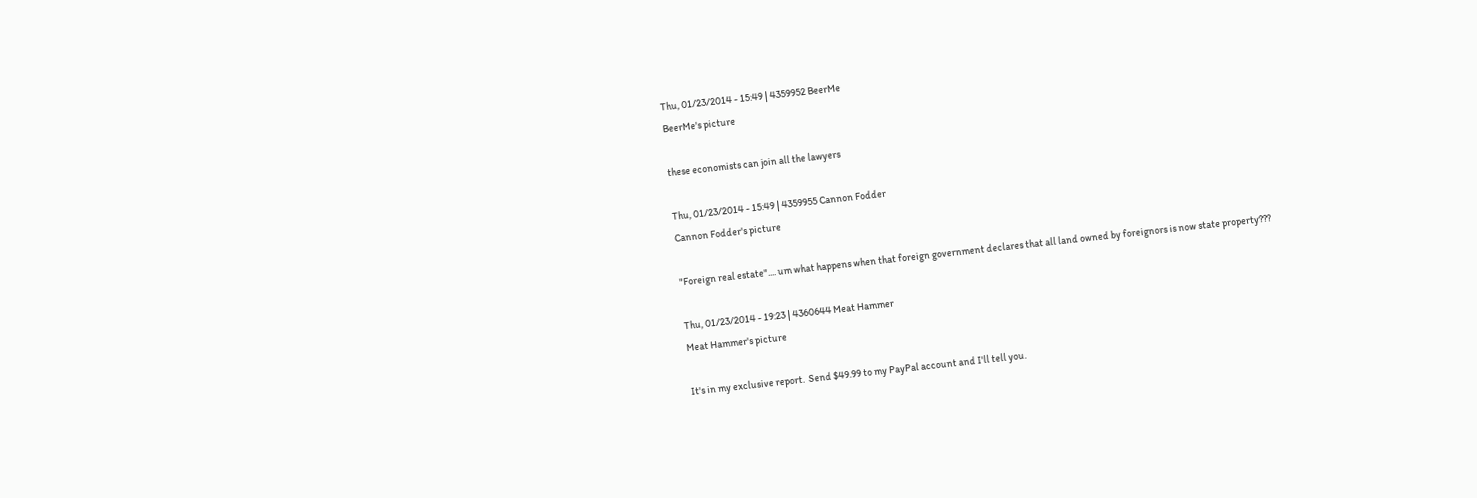Thu, 01/23/2014 - 15:49 | 4359952 BeerMe
BeerMe's picture

these economists can join all the lawyers

Thu, 01/23/2014 - 15:49 | 4359955 Cannon Fodder
Cannon Fodder's picture

"Foreign real estate".... um what happens when that foreign government declares that all land owned by foreignors is now state property???

Thu, 01/23/2014 - 19:23 | 4360644 Meat Hammer
Meat Hammer's picture

It's in my exclusive report.  Send $49.99 to my PayPal account and I'll tell you.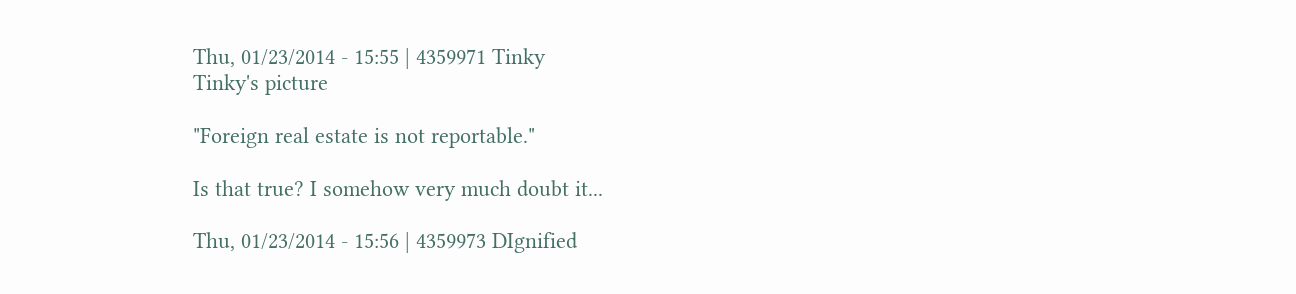Thu, 01/23/2014 - 15:55 | 4359971 Tinky
Tinky's picture

"Foreign real estate is not reportable."

Is that true? I somehow very much doubt it...

Thu, 01/23/2014 - 15:56 | 4359973 DIgnified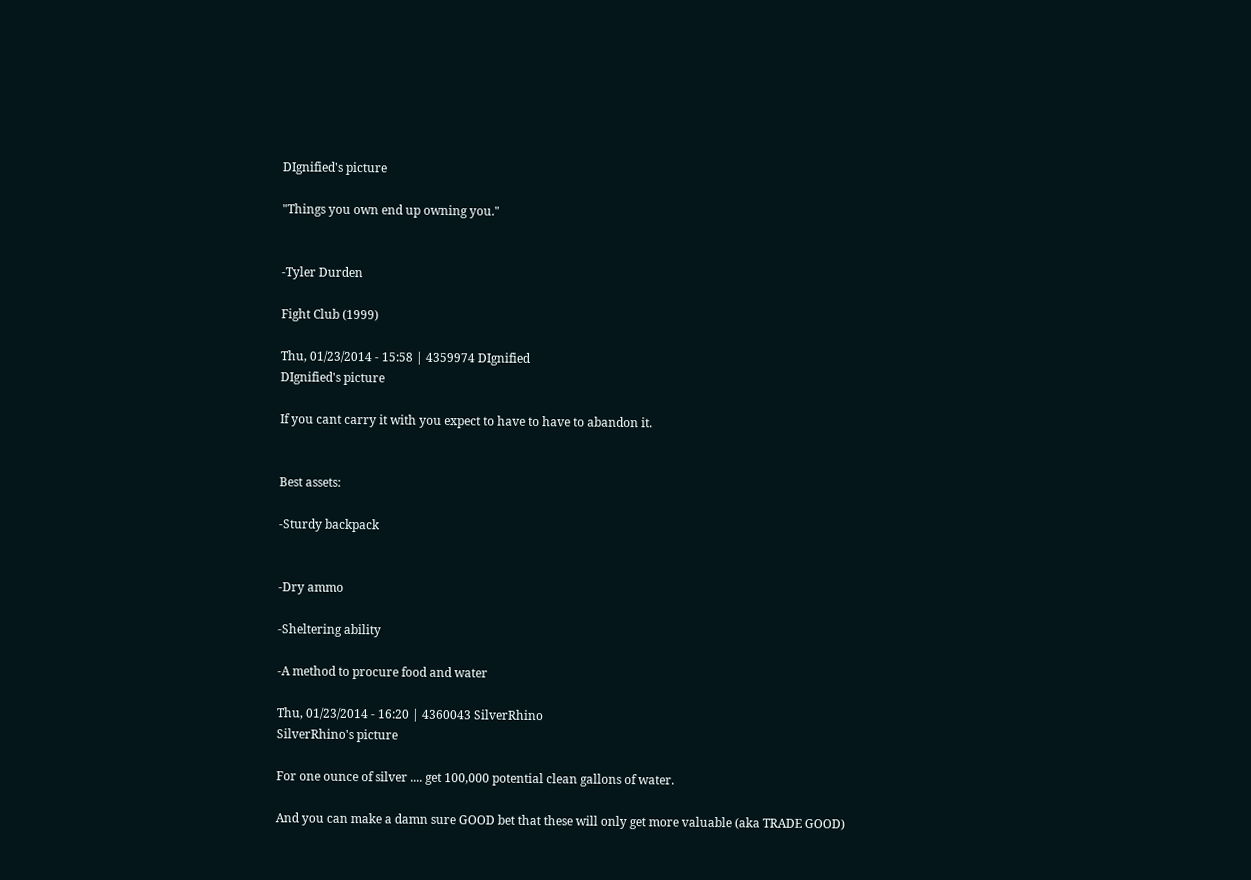DIgnified's picture

"Things you own end up owning you."


-Tyler Durden

Fight Club (1999)

Thu, 01/23/2014 - 15:58 | 4359974 DIgnified
DIgnified's picture

If you cant carry it with you expect to have to have to abandon it.


Best assets:

-Sturdy backpack


-Dry ammo

-Sheltering ability

-A method to procure food and water

Thu, 01/23/2014 - 16:20 | 4360043 SilverRhino
SilverRhino's picture

For one ounce of silver .... get 100,000 potential clean gallons of water.

And you can make a damn sure GOOD bet that these will only get more valuable (aka TRADE GOOD)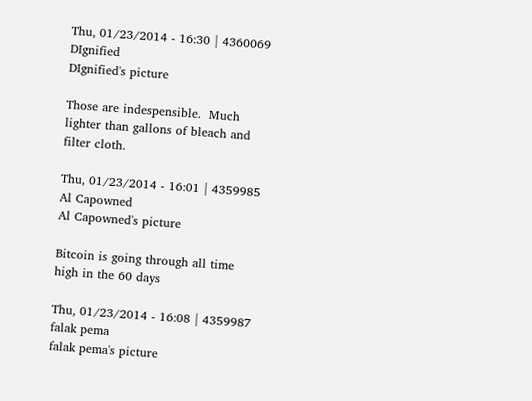Thu, 01/23/2014 - 16:30 | 4360069 DIgnified
DIgnified's picture

Those are indespensible.  Much lighter than gallons of bleach and filter cloth.

Thu, 01/23/2014 - 16:01 | 4359985 Al Capowned
Al Capowned's picture

Bitcoin is going through all time high in the 60 days

Thu, 01/23/2014 - 16:08 | 4359987 falak pema
falak pema's picture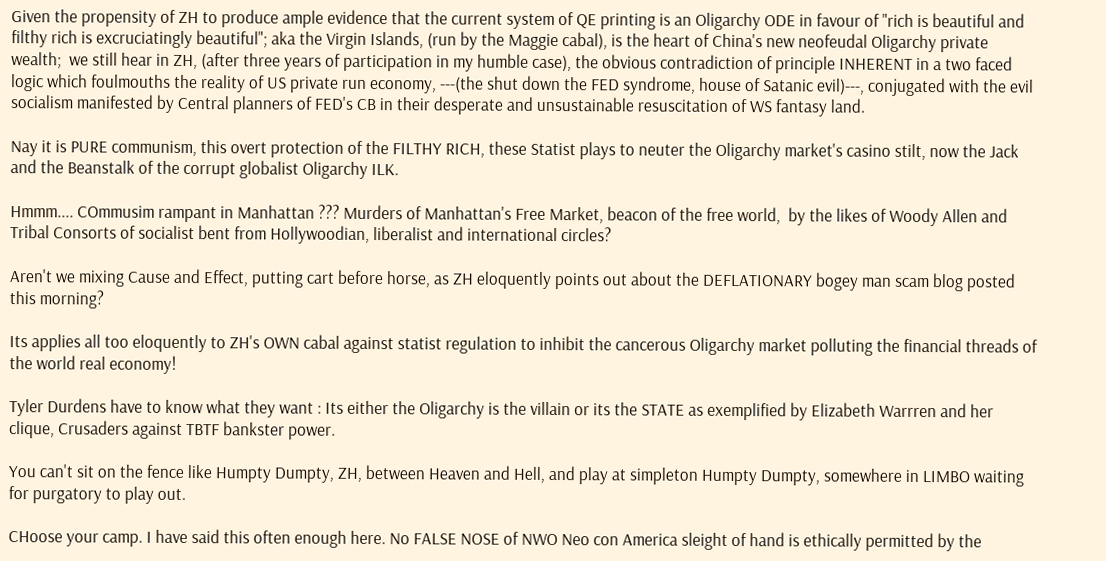Given the propensity of ZH to produce ample evidence that the current system of QE printing is an Oligarchy ODE in favour of "rich is beautiful and filthy rich is excruciatingly beautiful"; aka the Virgin Islands, (run by the Maggie cabal), is the heart of China's new neofeudal Oligarchy private wealth;  we still hear in ZH, (after three years of participation in my humble case), the obvious contradiction of principle INHERENT in a two faced logic which foulmouths the reality of US private run economy, ---(the shut down the FED syndrome, house of Satanic evil)---, conjugated with the evil socialism manifested by Central planners of FED's CB in their desperate and unsustainable resuscitation of WS fantasy land.

Nay it is PURE communism, this overt protection of the FILTHY RICH, these Statist plays to neuter the Oligarchy market's casino stilt, now the Jack and the Beanstalk of the corrupt globalist Oligarchy ILK.

Hmmm.... COmmusim rampant in Manhattan ??? Murders of Manhattan's Free Market, beacon of the free world,  by the likes of Woody Allen and Tribal Consorts of socialist bent from Hollywoodian, liberalist and international circles?

Aren't we mixing Cause and Effect, putting cart before horse, as ZH eloquently points out about the DEFLATIONARY bogey man scam blog posted this morning?

Its applies all too eloquently to ZH's OWN cabal against statist regulation to inhibit the cancerous Oligarchy market polluting the financial threads of the world real economy!

Tyler Durdens have to know what they want : Its either the Oligarchy is the villain or its the STATE as exemplified by Elizabeth Warrren and her clique, Crusaders against TBTF bankster power.

You can't sit on the fence like Humpty Dumpty, ZH, between Heaven and Hell, and play at simpleton Humpty Dumpty, somewhere in LIMBO waiting for purgatory to play out.

CHoose your camp. I have said this often enough here. No FALSE NOSE of NWO Neo con America sleight of hand is ethically permitted by the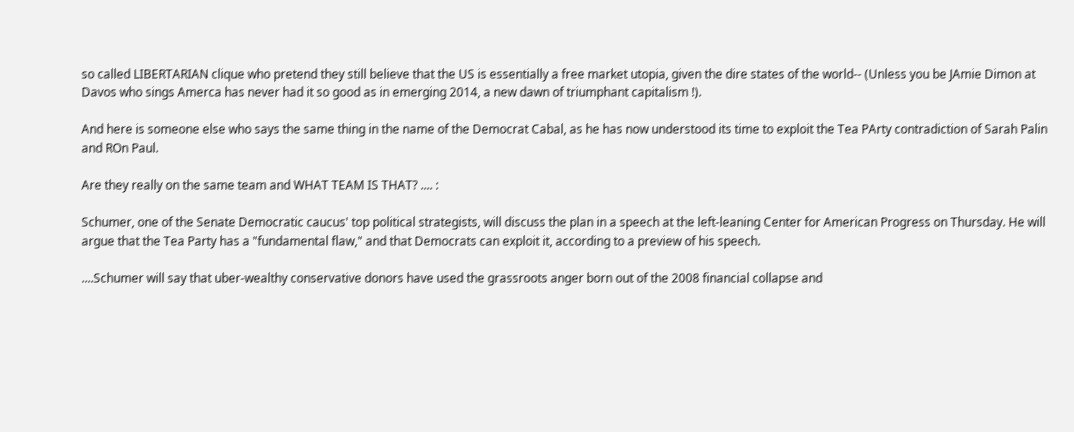so called LIBERTARIAN clique who pretend they still believe that the US is essentially a free market utopia, given the dire states of the world-- (Unless you be JAmie Dimon at Davos who sings Amerca has never had it so good as in emerging 2014, a new dawn of triumphant capitalism !).

And here is someone else who says the same thing in the name of the Democrat Cabal, as he has now understood its time to exploit the Tea PArty contradiction of Sarah Palin and ROn Paul.

Are they really on the same team and WHAT TEAM IS THAT? .... :

Schumer, one of the Senate Democratic caucus' top political strategists, will discuss the plan in a speech at the left-leaning Center for American Progress on Thursday. He will argue that the Tea Party has a "fundamental flaw," and that Democrats can exploit it, according to a preview of his speech.

....Schumer will say that uber-wealthy conservative donors have used the grassroots anger born out of the 2008 financial collapse and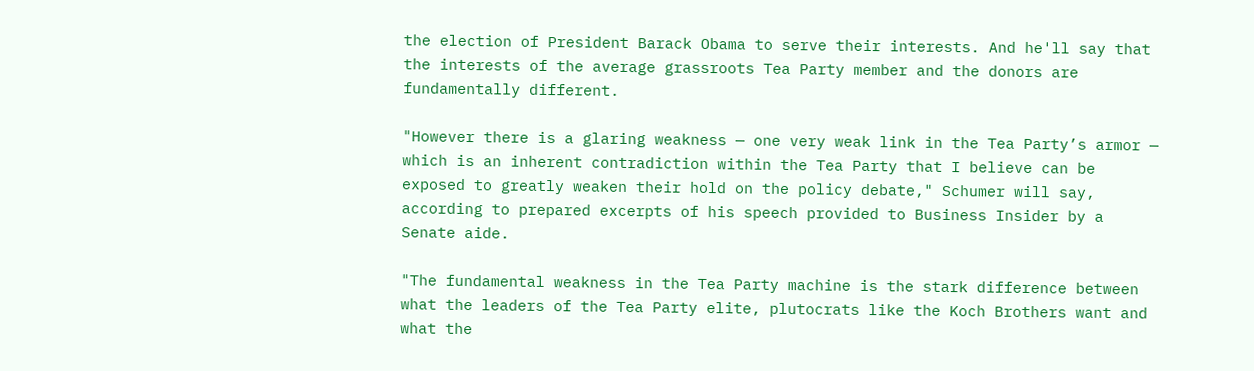the election of President Barack Obama to serve their interests. And he'll say that the interests of the average grassroots Tea Party member and the donors are fundamentally different.

"However there is a glaring weakness — one very weak link in the Tea Party’s armor — which is an inherent contradiction within the Tea Party that I believe can be exposed to greatly weaken their hold on the policy debate," Schumer will say, according to prepared excerpts of his speech provided to Business Insider by a Senate aide.

"The fundamental weakness in the Tea Party machine is the stark difference between what the leaders of the Tea Party elite, plutocrats like the Koch Brothers want and what the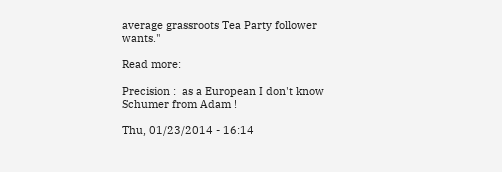average grassroots Tea Party follower wants."

Read more:

Precision :  as a European I don't know Schumer from Adam !

Thu, 01/23/2014 - 16:14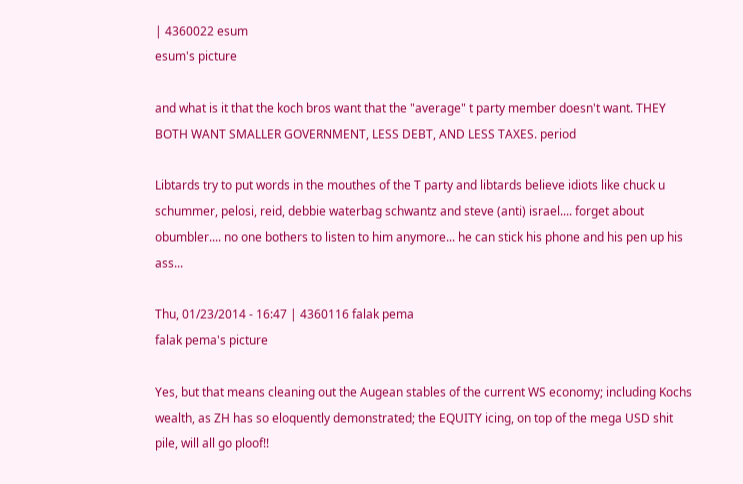| 4360022 esum
esum's picture

and what is it that the koch bros want that the "average" t party member doesn't want. THEY BOTH WANT SMALLER GOVERNMENT, LESS DEBT, AND LESS TAXES. period

Libtards try to put words in the mouthes of the T party and libtards believe idiots like chuck u schummer, pelosi, reid, debbie waterbag schwantz and steve (anti) israel.... forget about obumbler.... no one bothers to listen to him anymore... he can stick his phone and his pen up his ass...

Thu, 01/23/2014 - 16:47 | 4360116 falak pema
falak pema's picture

Yes, but that means cleaning out the Augean stables of the current WS economy; including Kochs wealth, as ZH has so eloquently demonstrated; the EQUITY icing, on top of the mega USD shit pile, will all go ploof!!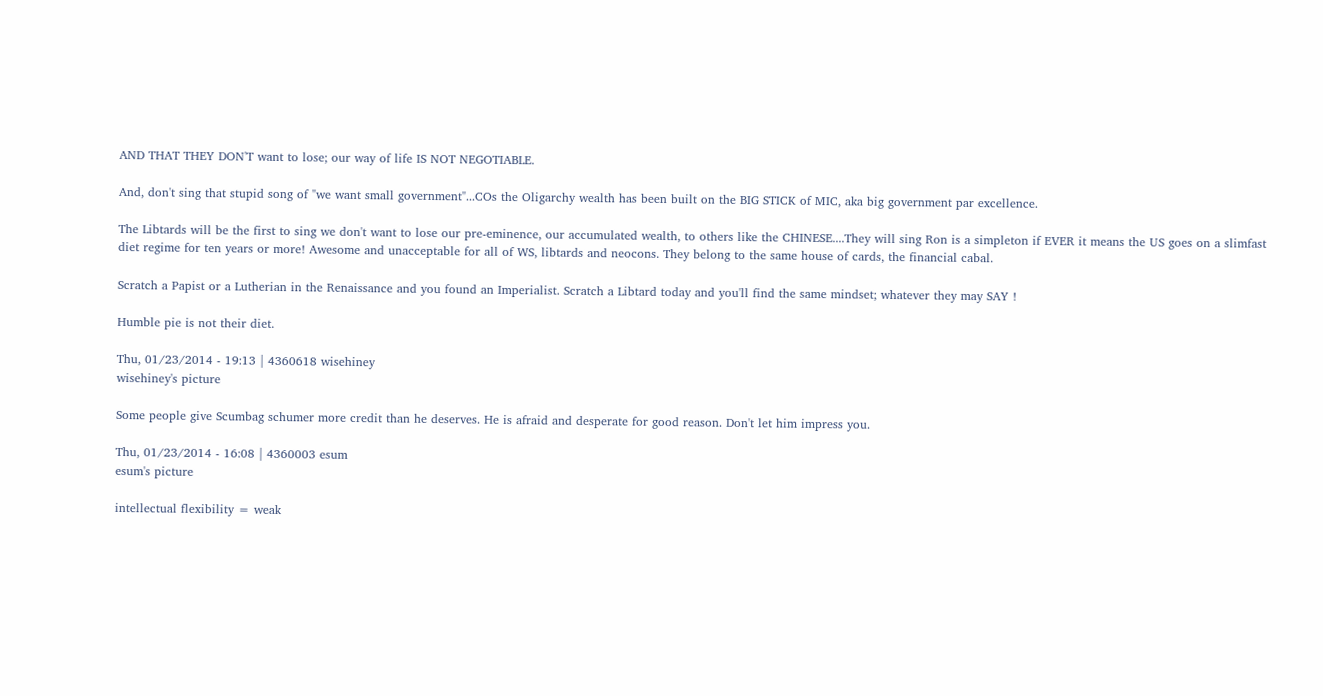AND THAT THEY DON'T want to lose; our way of life IS NOT NEGOTIABLE.

And, don't sing that stupid song of "we want small government"...COs the Oligarchy wealth has been built on the BIG STICK of MIC, aka big government par excellence.

The Libtards will be the first to sing we don't want to lose our pre-eminence, our accumulated wealth, to others like the CHINESE....They will sing Ron is a simpleton if EVER it means the US goes on a slimfast diet regime for ten years or more! Awesome and unacceptable for all of WS, libtards and neocons. They belong to the same house of cards, the financial cabal.

Scratch a Papist or a Lutherian in the Renaissance and you found an Imperialist. Scratch a Libtard today and you'll find the same mindset; whatever they may SAY !

Humble pie is not their diet.

Thu, 01/23/2014 - 19:13 | 4360618 wisehiney
wisehiney's picture

Some people give Scumbag schumer more credit than he deserves. He is afraid and desperate for good reason. Don't let him impress you.

Thu, 01/23/2014 - 16:08 | 4360003 esum
esum's picture

intellectual flexibility = weak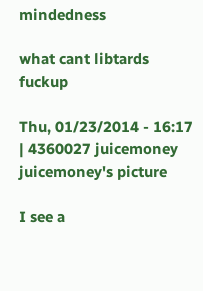mindedness

what cant libtards fuckup

Thu, 01/23/2014 - 16:17 | 4360027 juicemoney
juicemoney's picture

I see a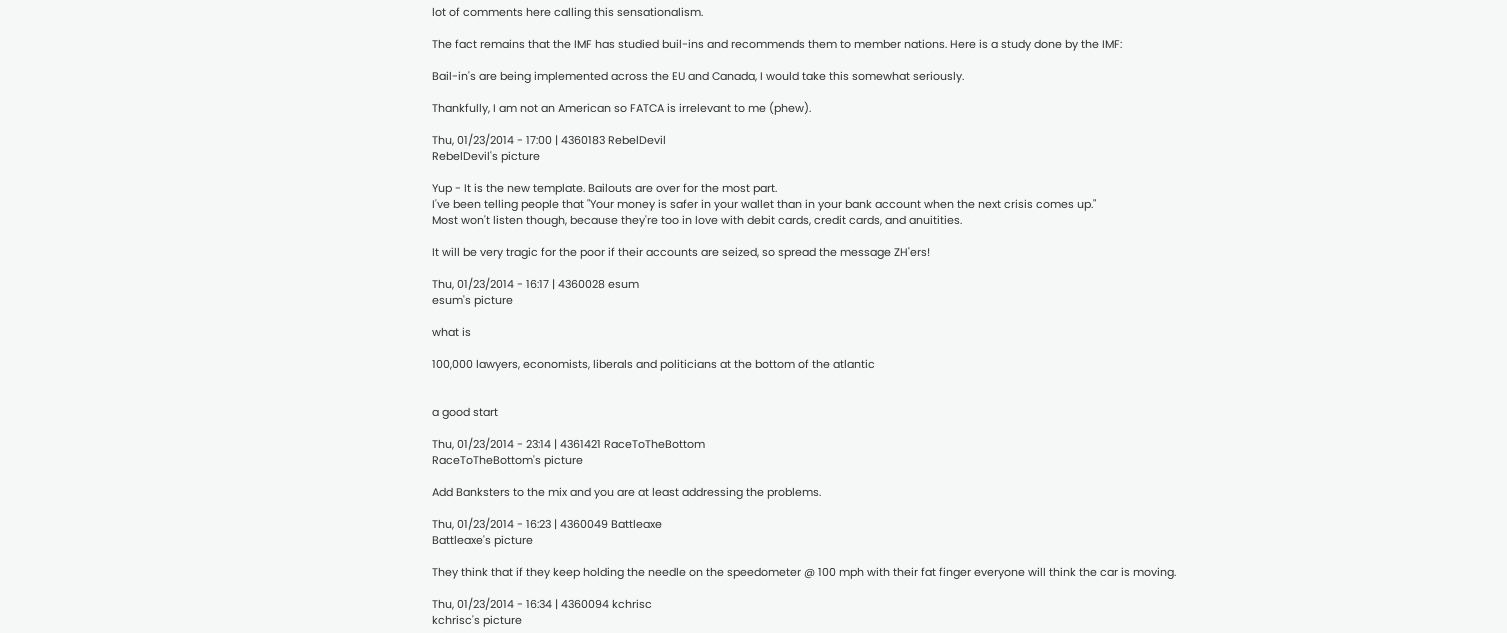lot of comments here calling this sensationalism.

The fact remains that the IMF has studied buil-ins and recommends them to member nations. Here is a study done by the IMF:

Bail-in's are being implemented across the EU and Canada, I would take this somewhat seriously.

Thankfully, I am not an American so FATCA is irrelevant to me (phew).

Thu, 01/23/2014 - 17:00 | 4360183 RebelDevil
RebelDevil's picture

Yup - It is the new template. Bailouts are over for the most part.
I've been telling people that "Your money is safer in your wallet than in your bank account when the next crisis comes up."
Most won't listen though, because they're too in love with debit cards, credit cards, and anuitities.

It will be very tragic for the poor if their accounts are seized, so spread the message ZH'ers!

Thu, 01/23/2014 - 16:17 | 4360028 esum
esum's picture

what is

100,000 lawyers, economists, liberals and politicians at the bottom of the atlantic


a good start

Thu, 01/23/2014 - 23:14 | 4361421 RaceToTheBottom
RaceToTheBottom's picture

Add Banksters to the mix and you are at least addressing the problems.

Thu, 01/23/2014 - 16:23 | 4360049 Battleaxe
Battleaxe's picture

They think that if they keep holding the needle on the speedometer @ 100 mph with their fat finger everyone will think the car is moving.

Thu, 01/23/2014 - 16:34 | 4360094 kchrisc
kchrisc's picture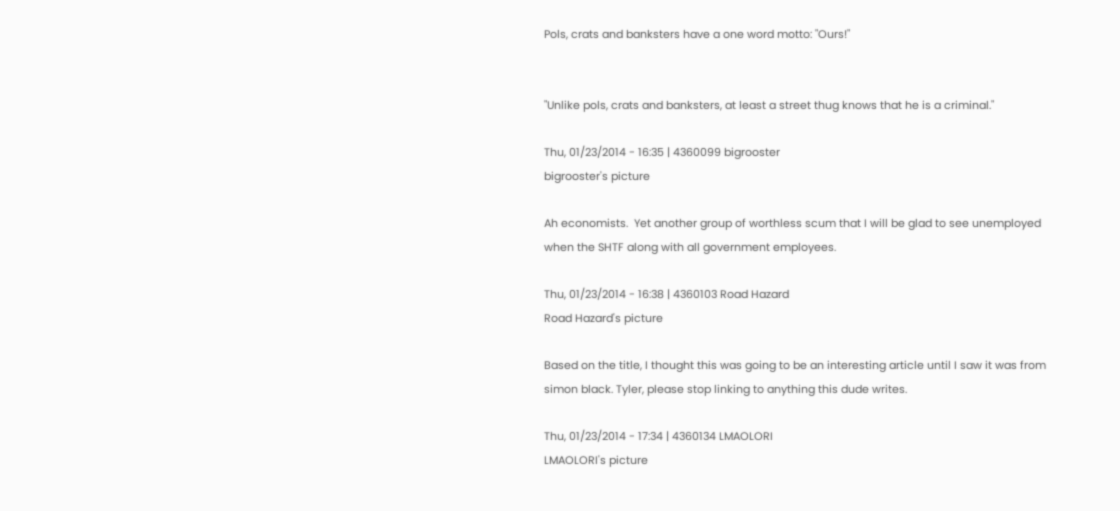Pols, crats and banksters have a one word motto: "Ours!"


"Unlike pols, crats and banksters, at least a street thug knows that he is a criminal."

Thu, 01/23/2014 - 16:35 | 4360099 bigrooster
bigrooster's picture

Ah economists.  Yet another group of worthless scum that I will be glad to see unemployed when the SHTF along with all government employees.

Thu, 01/23/2014 - 16:38 | 4360103 Road Hazard
Road Hazard's picture

Based on the title, I thought this was going to be an interesting article until I saw it was from simon black. Tyler, please stop linking to anything this dude writes.

Thu, 01/23/2014 - 17:34 | 4360134 LMAOLORI
LMAOLORI's picture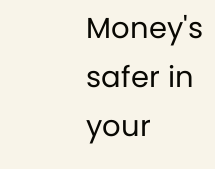Money's safer in your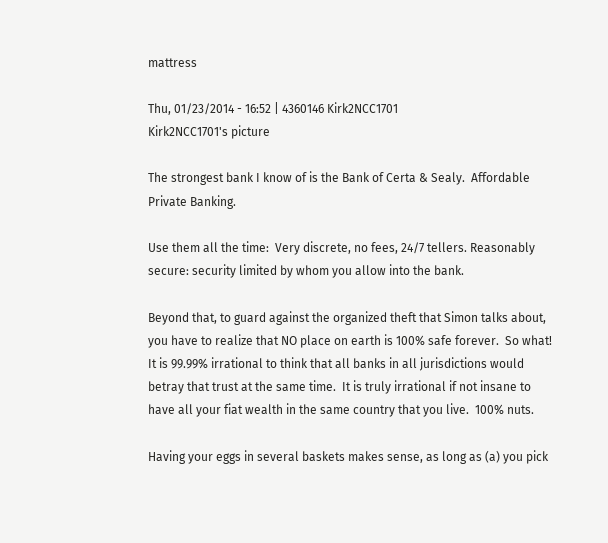mattress

Thu, 01/23/2014 - 16:52 | 4360146 Kirk2NCC1701
Kirk2NCC1701's picture

The strongest bank I know of is the Bank of Certa & Sealy.  Affordable Private Banking.

Use them all the time:  Very discrete, no fees, 24/7 tellers. Reasonably secure: security limited by whom you allow into the bank.

Beyond that, to guard against the organized theft that Simon talks about, you have to realize that NO place on earth is 100% safe forever.  So what!  It is 99.99% irrational to think that all banks in all jurisdictions would betray that trust at the same time.  It is truly irrational if not insane to have all your fiat wealth in the same country that you live.  100% nuts.

Having your eggs in several baskets makes sense, as long as (a) you pick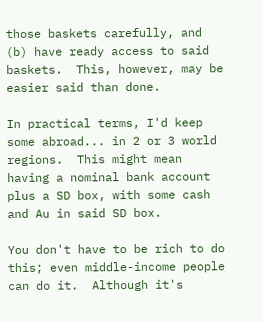those baskets carefully, and (b) have ready access to said baskets.  This, however, may be easier said than done.

In practical terms, I'd keep some abroad... in 2 or 3 world regions.  This might mean having a nominal bank account plus a SD box, with some cash and Au in said SD box.

You don't have to be rich to do this; even middle-income people can do it.  Although it's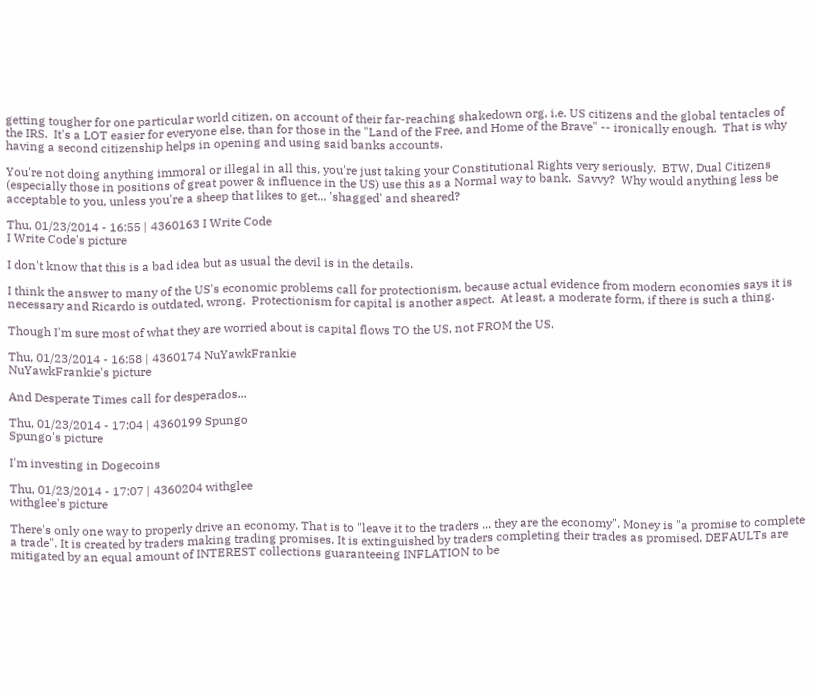getting tougher for one particular world citizen, on account of their far-reaching shakedown org, i.e. US citizens and the global tentacles of the IRS.  It's a LOT easier for everyone else, than for those in the "Land of the Free, and Home of the Brave" -- ironically enough.  That is why having a second citizenship helps in opening and using said banks accounts.

You're not doing anything immoral or illegal in all this, you're just taking your Constitutional Rights very seriously.  BTW, Dual Citizens (especially those in positions of great power & influence in the US) use this as a Normal way to bank.  Savvy?  Why would anything less be acceptable to you, unless you're a sheep that likes to get... 'shagged' and sheared?

Thu, 01/23/2014 - 16:55 | 4360163 I Write Code
I Write Code's picture

I don't know that this is a bad idea but as usual the devil is in the details.

I think the answer to many of the US's economic problems call for protectionism, because actual evidence from modern economies says it is necessary and Ricardo is outdated, wrong.  Protectionism for capital is another aspect.  At least, a moderate form, if there is such a thing.

Though I'm sure most of what they are worried about is capital flows TO the US, not FROM the US.

Thu, 01/23/2014 - 16:58 | 4360174 NuYawkFrankie
NuYawkFrankie's picture

And Desperate Times call for desperados...

Thu, 01/23/2014 - 17:04 | 4360199 Spungo
Spungo's picture

I'm investing in Dogecoins

Thu, 01/23/2014 - 17:07 | 4360204 withglee
withglee's picture

There's only one way to properly drive an economy. That is to "leave it to the traders ... they are the economy". Money is "a promise to complete a trade". It is created by traders making trading promises. It is extinguished by traders completing their trades as promised. DEFAULTs are mitigated by an equal amount of INTEREST collections guaranteeing INFLATION to be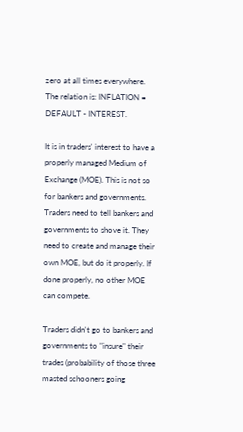zero at all times everywhere. The relation is: INFLATION = DEFAULT - INTEREST.

It is in traders' interest to have a properly managed Medium of Exchange (MOE). This is not so for bankers and governments. Traders need to tell bankers and governments to shove it. They need to create and manage their own MOE, but do it properly. If done properly, no other MOE can compete.

Traders didn't go to bankers and governments to "insure" their trades (probability of those three masted schooners going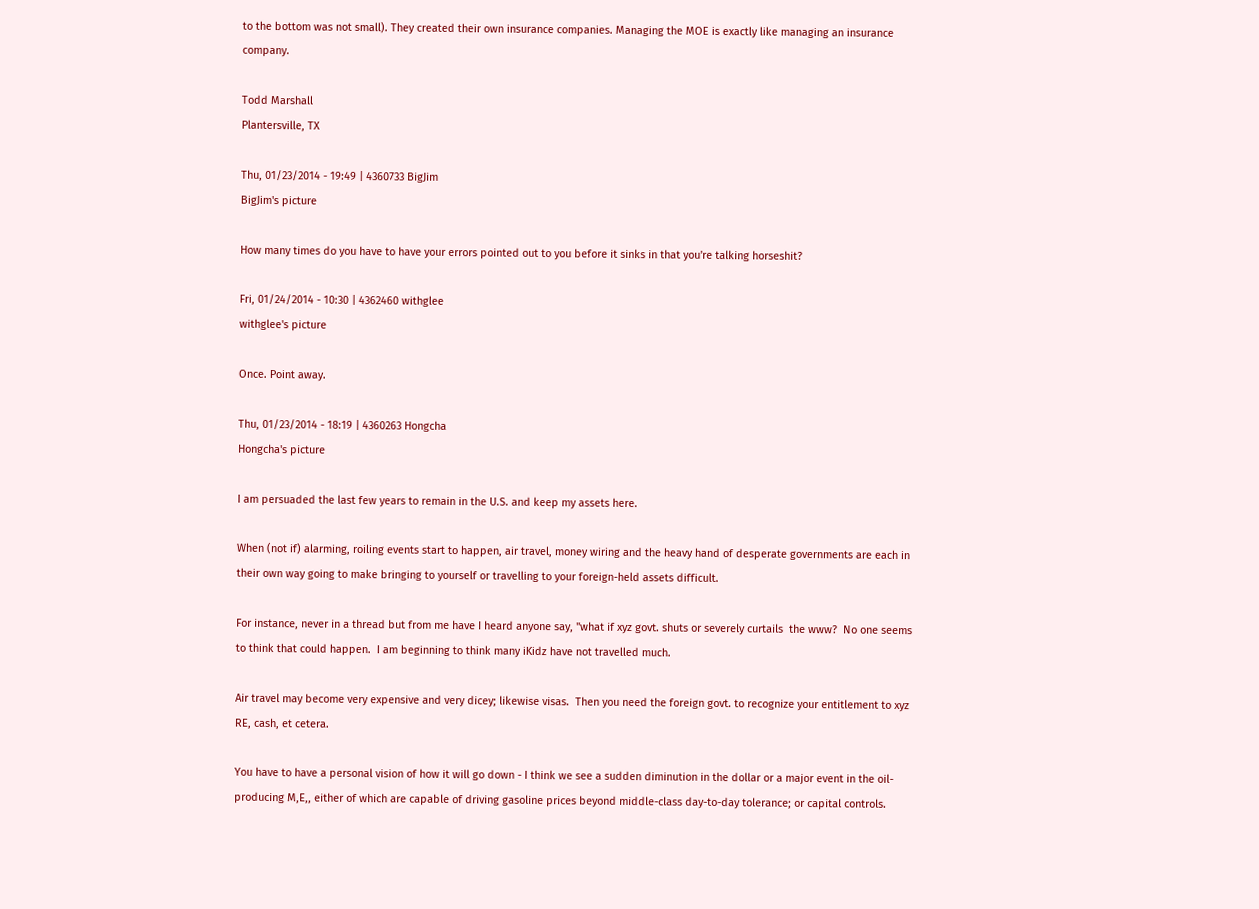to the bottom was not small). They created their own insurance companies. Managing the MOE is exactly like managing an insurance company.

Todd Marshall
Plantersville, TX

Thu, 01/23/2014 - 19:49 | 4360733 BigJim
BigJim's picture

How many times do you have to have your errors pointed out to you before it sinks in that you're talking horseshit?

Fri, 01/24/2014 - 10:30 | 4362460 withglee
withglee's picture

Once. Point away.

Thu, 01/23/2014 - 18:19 | 4360263 Hongcha
Hongcha's picture

I am persuaded the last few years to remain in the U.S. and keep my assets here.

When (not if) alarming, roiling events start to happen, air travel, money wiring and the heavy hand of desperate governments are each in their own way going to make bringing to yourself or travelling to your foreign-held assets difficult.

For instance, never in a thread but from me have I heard anyone say, "what if xyz govt. shuts or severely curtails  the www?  No one seems to think that could happen.  I am beginning to think many iKidz have not travelled much.

Air travel may become very expensive and very dicey; likewise visas.  Then you need the foreign govt. to recognize your entitlement to xyz RE, cash, et cetera.

You have to have a personal vision of how it will go down - I think we see a sudden diminution in the dollar or a major event in the oil-producing M,E,, either of which are capable of driving gasoline prices beyond middle-class day-to-day tolerance; or capital controls.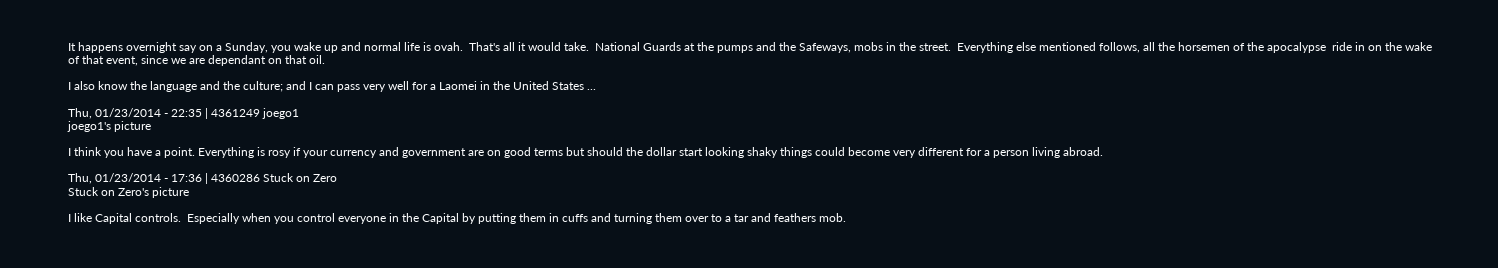It happens overnight say on a Sunday, you wake up and normal life is ovah.  That's all it would take.  National Guards at the pumps and the Safeways, mobs in the street.  Everything else mentioned follows, all the horsemen of the apocalypse  ride in on the wake of that event, since we are dependant on that oil.

I also know the language and the culture; and I can pass very well for a Laomei in the United States ...

Thu, 01/23/2014 - 22:35 | 4361249 joego1
joego1's picture

I think you have a point. Everything is rosy if your currency and government are on good terms but should the dollar start looking shaky things could become very different for a person living abroad.

Thu, 01/23/2014 - 17:36 | 4360286 Stuck on Zero
Stuck on Zero's picture

I like Capital controls.  Especially when you control everyone in the Capital by putting them in cuffs and turning them over to a tar and feathers mob.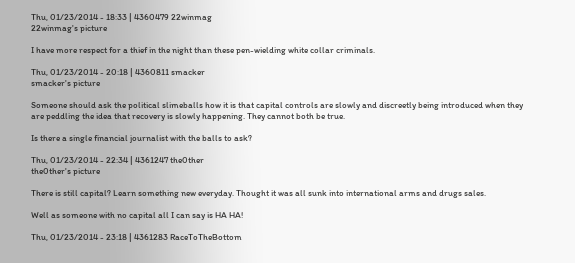Thu, 01/23/2014 - 18:33 | 4360479 22winmag
22winmag's picture

I have more respect for a thief in the night than these pen-wielding white collar criminals.

Thu, 01/23/2014 - 20:18 | 4360811 smacker
smacker's picture

Someone should ask the political slimeballs how it is that capital controls are slowly and discreetly being introduced when they are peddling the idea that recovery is slowly happening. They cannot both be true.

Is there a single financial journalist with the balls to ask?

Thu, 01/23/2014 - 22:34 | 4361247 the0ther
the0ther's picture

There is still capital? Learn something new everyday. Thought it was all sunk into international arms and drugs sales.

Well as someone with no capital all I can say is HA HA!

Thu, 01/23/2014 - 23:18 | 4361283 RaceToTheBottom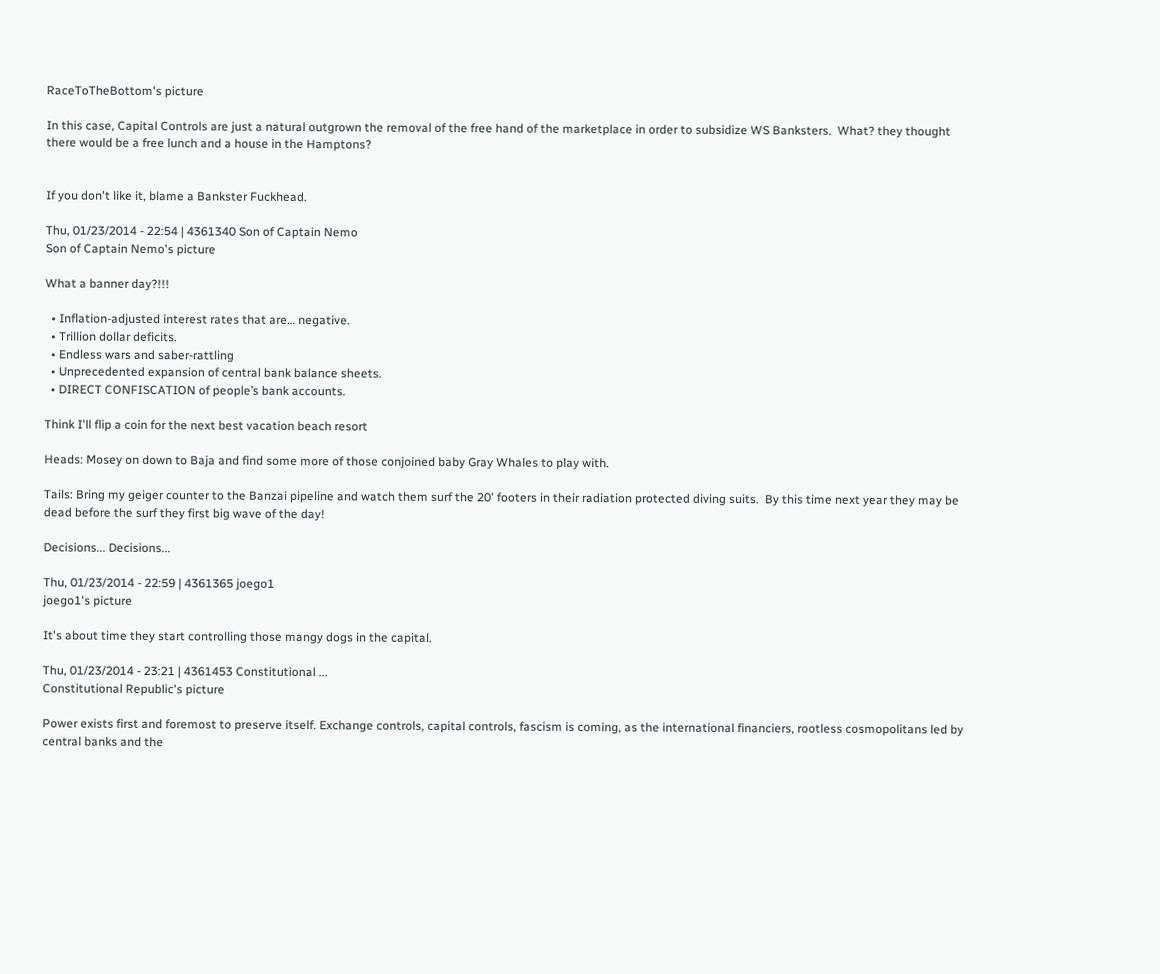RaceToTheBottom's picture

In this case, Capital Controls are just a natural outgrown the removal of the free hand of the marketplace in order to subsidize WS Banksters.  What? they thought there would be a free lunch and a house in the Hamptons?


If you don't like it, blame a Bankster Fuckhead.

Thu, 01/23/2014 - 22:54 | 4361340 Son of Captain Nemo
Son of Captain Nemo's picture

What a banner day?!!!

  • Inflation-adjusted interest rates that are… negative.
  • Trillion dollar deficits.
  • Endless wars and saber-rattling
  • Unprecedented expansion of central bank balance sheets.
  • DIRECT CONFISCATION of people’s bank accounts.

Think I'll flip a coin for the next best vacation beach resort

Heads: Mosey on down to Baja and find some more of those conjoined baby Gray Whales to play with.

Tails: Bring my geiger counter to the Banzai pipeline and watch them surf the 20' footers in their radiation protected diving suits.  By this time next year they may be dead before the surf they first big wave of the day!

Decisions... Decisions...

Thu, 01/23/2014 - 22:59 | 4361365 joego1
joego1's picture

It's about time they start controlling those mangy dogs in the capital.

Thu, 01/23/2014 - 23:21 | 4361453 Constitutional ...
Constitutional Republic's picture

Power exists first and foremost to preserve itself. Exchange controls, capital controls, fascism is coming, as the international financiers, rootless cosmopolitans led by central banks and the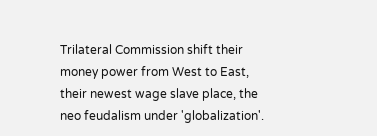Trilateral Commission shift their money power from West to East, their newest wage slave place, the neo feudalism under 'globalization'.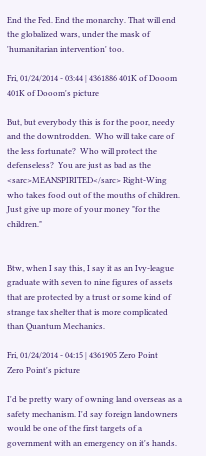End the Fed. End the monarchy. That will end the globalized wars, under the mask of 'humanitarian intervention' too.

Fri, 01/24/2014 - 03:44 | 4361886 401K of Dooom
401K of Dooom's picture

But, but everybody this is for the poor, needy and the downtrodden.  Who will take care of the less fortunate?  Who will protect the defenseless?  You are just as bad as the <sarc>MEANSPIRITED</sarc> Right-Wing who takes food out of the mouths of children.  Just give up more of your money "for the children."


Btw, when I say this, I say it as an Ivy-league graduate with seven to nine figures of assets that are protected by a trust or some kind of strange tax shelter that is more complicated than Quantum Mechanics.

Fri, 01/24/2014 - 04:15 | 4361905 Zero Point
Zero Point's picture

I'd be pretty wary of owning land overseas as a safety mechanism. I'd say foreign landowners would be one of the first targets of a government with an emergency on it's hands.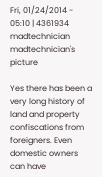Fri, 01/24/2014 - 05:10 | 4361934 madtechnician
madtechnician's picture

Yes there has been a very long history of land and property confiscations from foreigners. Even domestic owners can have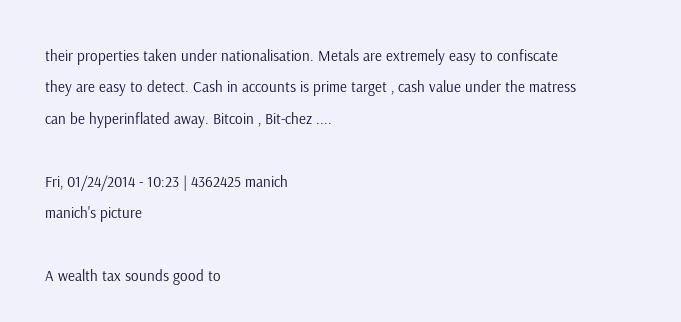their properties taken under nationalisation. Metals are extremely easy to confiscate they are easy to detect. Cash in accounts is prime target , cash value under the matress can be hyperinflated away. Bitcoin , Bit-chez ....

Fri, 01/24/2014 - 10:23 | 4362425 manich
manich's picture

A wealth tax sounds good to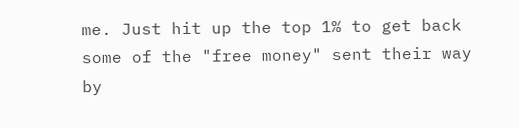me. Just hit up the top 1% to get back some of the "free money" sent their way by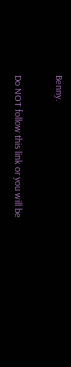Benny.

Do NOT follow this link or you will be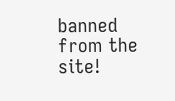banned from the site!